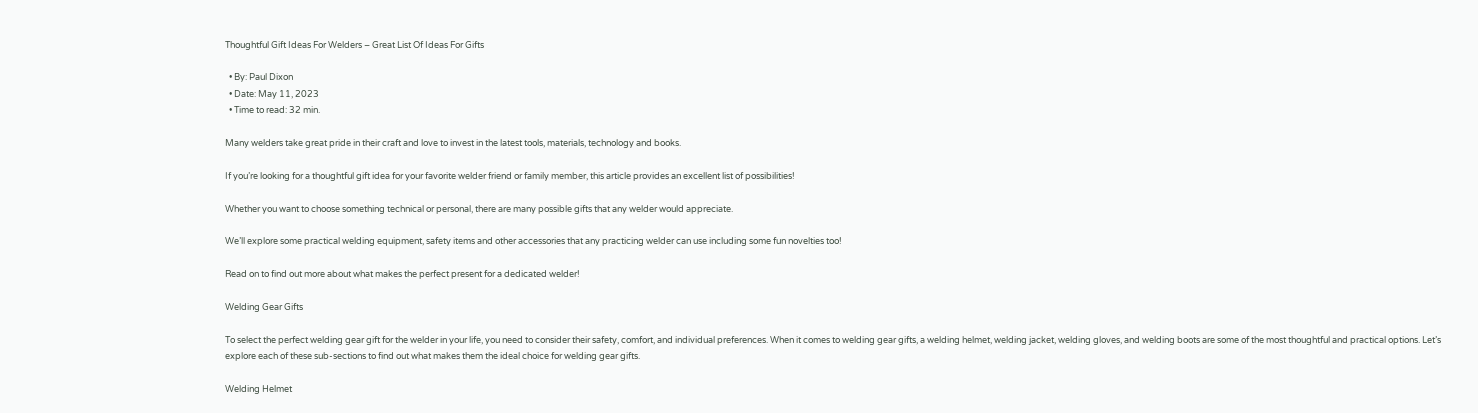Thoughtful Gift Ideas For Welders – Great List Of Ideas For Gifts

  • By: Paul Dixon
  • Date: May 11, 2023
  • Time to read: 32 min.

Many welders take great pride in their craft and love to invest in the latest tools, materials, technology and books.

If you’re looking for a thoughtful gift idea for your favorite welder friend or family member, this article provides an excellent list of possibilities!

Whether you want to choose something technical or personal, there are many possible gifts that any welder would appreciate.

We’ll explore some practical welding equipment, safety items and other accessories that any practicing welder can use including some fun novelties too!

Read on to find out more about what makes the perfect present for a dedicated welder!

Welding Gear Gifts

To select the perfect welding gear gift for the welder in your life, you need to consider their safety, comfort, and individual preferences. When it comes to welding gear gifts, a welding helmet, welding jacket, welding gloves, and welding boots are some of the most thoughtful and practical options. Let’s explore each of these sub-sections to find out what makes them the ideal choice for welding gear gifts.

Welding Helmet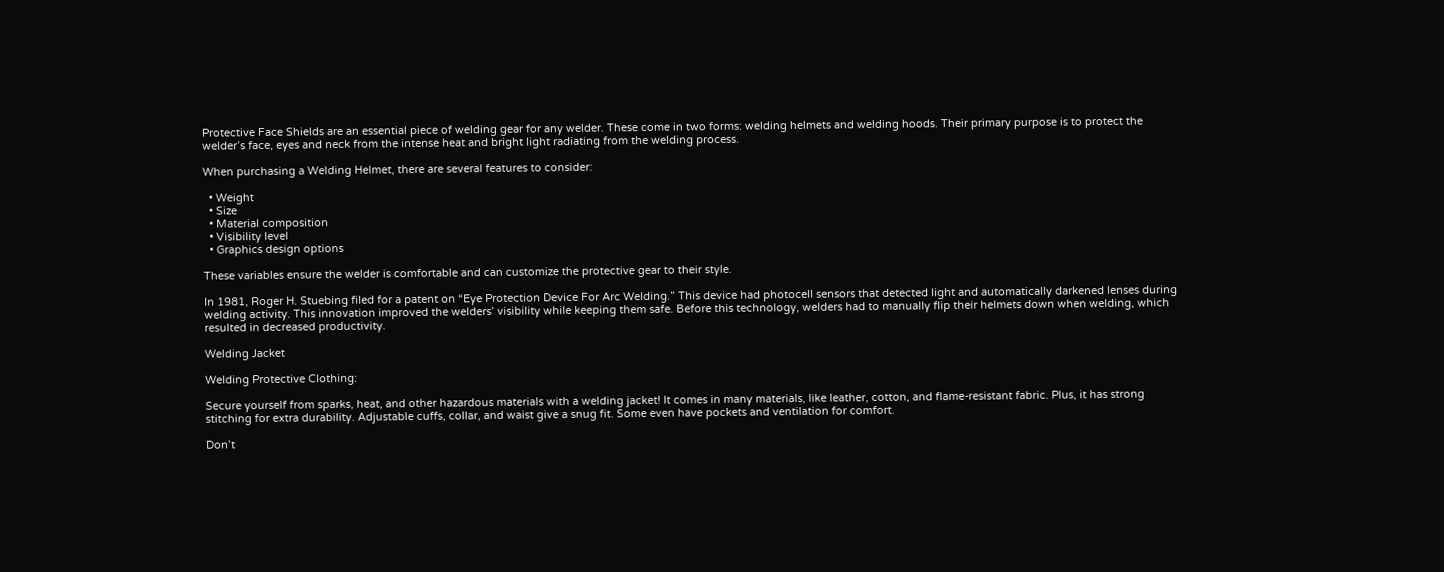Protective Face Shields are an essential piece of welding gear for any welder. These come in two forms: welding helmets and welding hoods. Their primary purpose is to protect the welder’s face, eyes and neck from the intense heat and bright light radiating from the welding process.

When purchasing a Welding Helmet, there are several features to consider:

  • Weight
  • Size
  • Material composition
  • Visibility level
  • Graphics design options

These variables ensure the welder is comfortable and can customize the protective gear to their style.

In 1981, Roger H. Stuebing filed for a patent on “Eye Protection Device For Arc Welding.” This device had photocell sensors that detected light and automatically darkened lenses during welding activity. This innovation improved the welders’ visibility while keeping them safe. Before this technology, welders had to manually flip their helmets down when welding, which resulted in decreased productivity.

Welding Jacket

Welding Protective Clothing:

Secure yourself from sparks, heat, and other hazardous materials with a welding jacket! It comes in many materials, like leather, cotton, and flame-resistant fabric. Plus, it has strong stitching for extra durability. Adjustable cuffs, collar, and waist give a snug fit. Some even have pockets and ventilation for comfort.

Don’t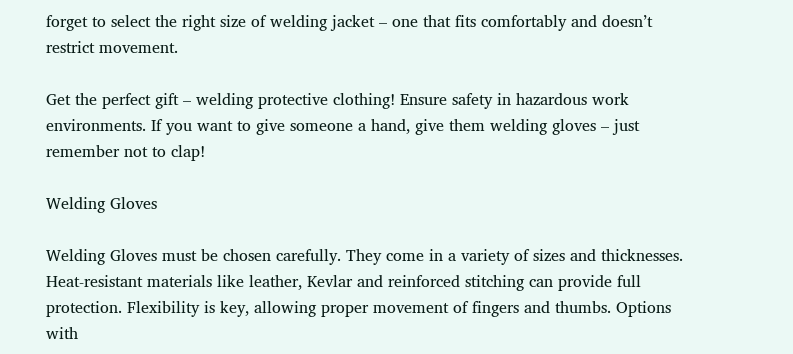forget to select the right size of welding jacket – one that fits comfortably and doesn’t restrict movement.

Get the perfect gift – welding protective clothing! Ensure safety in hazardous work environments. If you want to give someone a hand, give them welding gloves – just remember not to clap!

Welding Gloves

Welding Gloves must be chosen carefully. They come in a variety of sizes and thicknesses. Heat-resistant materials like leather, Kevlar and reinforced stitching can provide full protection. Flexibility is key, allowing proper movement of fingers and thumbs. Options with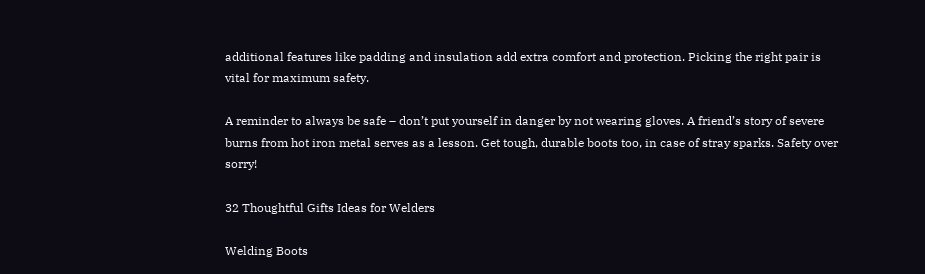additional features like padding and insulation add extra comfort and protection. Picking the right pair is vital for maximum safety.

A reminder to always be safe – don’t put yourself in danger by not wearing gloves. A friend’s story of severe burns from hot iron metal serves as a lesson. Get tough, durable boots too, in case of stray sparks. Safety over sorry!

32 Thoughtful Gifts Ideas for Welders

Welding Boots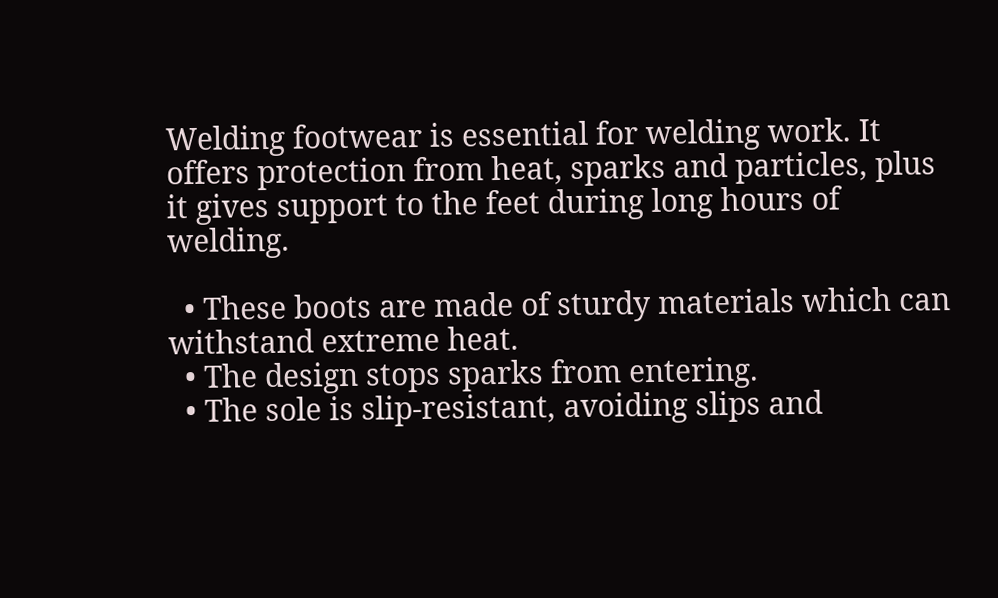Welding footwear is essential for welding work. It offers protection from heat, sparks and particles, plus it gives support to the feet during long hours of welding.

  • These boots are made of sturdy materials which can withstand extreme heat.
  • The design stops sparks from entering.
  • The sole is slip-resistant, avoiding slips and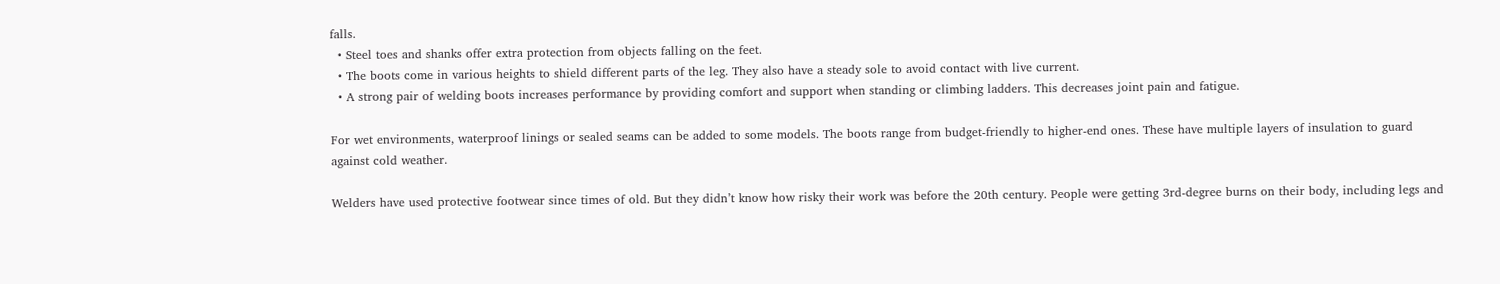falls.
  • Steel toes and shanks offer extra protection from objects falling on the feet.
  • The boots come in various heights to shield different parts of the leg. They also have a steady sole to avoid contact with live current.
  • A strong pair of welding boots increases performance by providing comfort and support when standing or climbing ladders. This decreases joint pain and fatigue.

For wet environments, waterproof linings or sealed seams can be added to some models. The boots range from budget-friendly to higher-end ones. These have multiple layers of insulation to guard against cold weather.

Welders have used protective footwear since times of old. But they didn’t know how risky their work was before the 20th century. People were getting 3rd-degree burns on their body, including legs and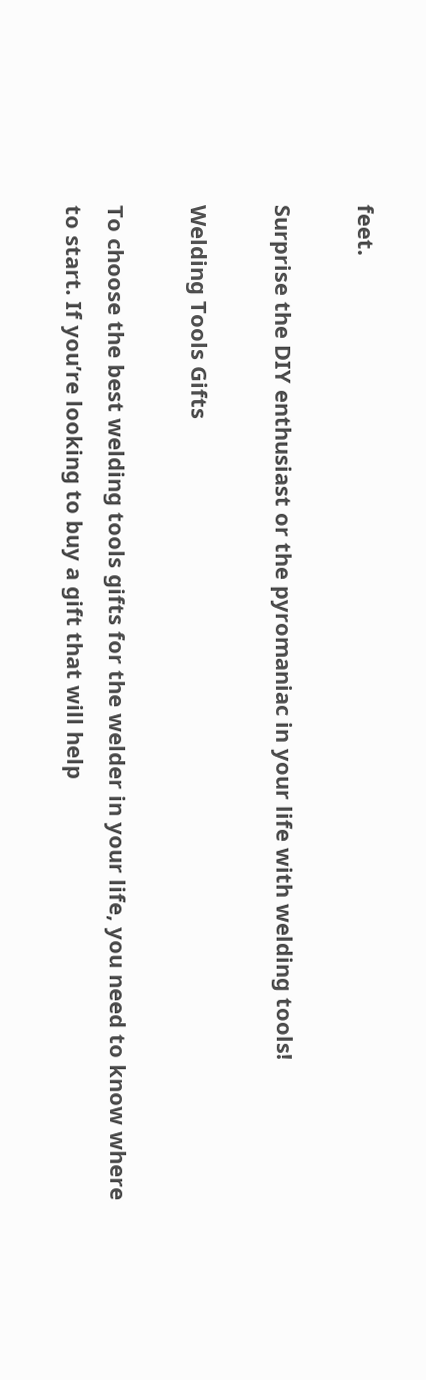feet.

Surprise the DIY enthusiast or the pyromaniac in your life with welding tools!

Welding Tools Gifts

To choose the best welding tools gifts for the welder in your life, you need to know where to start. If you’re looking to buy a gift that will help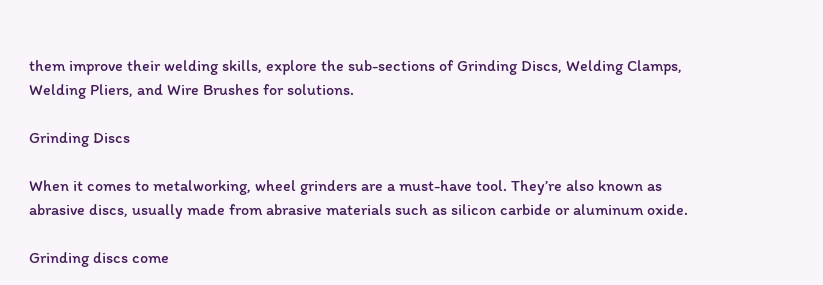them improve their welding skills, explore the sub-sections of Grinding Discs, Welding Clamps, Welding Pliers, and Wire Brushes for solutions.

Grinding Discs

When it comes to metalworking, wheel grinders are a must-have tool. They’re also known as abrasive discs, usually made from abrasive materials such as silicon carbide or aluminum oxide.

Grinding discs come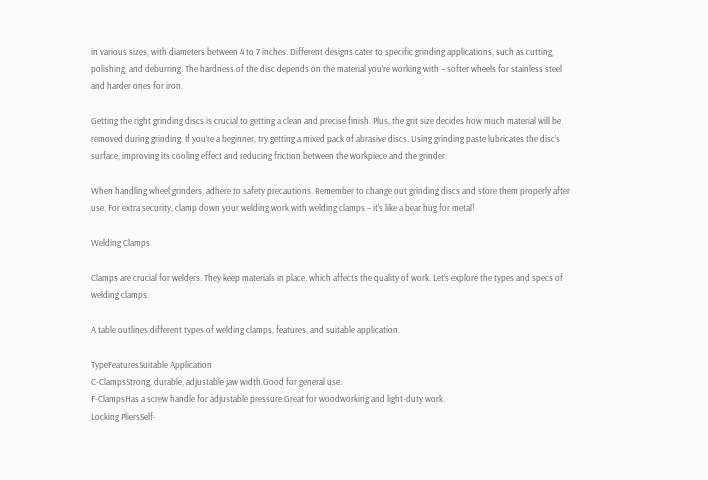in various sizes, with diameters between 4 to 7 inches. Different designs cater to specific grinding applications, such as cutting, polishing, and deburring. The hardness of the disc depends on the material you’re working with – softer wheels for stainless steel and harder ones for iron.

Getting the right grinding discs is crucial to getting a clean and precise finish. Plus, the grit size decides how much material will be removed during grinding. If you’re a beginner, try getting a mixed pack of abrasive discs. Using grinding paste lubricates the disc’s surface, improving its cooling effect and reducing friction between the workpiece and the grinder.

When handling wheel grinders, adhere to safety precautions. Remember to change out grinding discs and store them properly after use. For extra security, clamp down your welding work with welding clamps – it’s like a bear hug for metal!

Welding Clamps

Clamps are crucial for welders. They keep materials in place, which affects the quality of work. Let’s explore the types and specs of welding clamps.

A table outlines different types of welding clamps, features, and suitable application.

TypeFeaturesSuitable Application
C-ClampsStrong, durable, adjustable jaw width.Good for general use.
F-ClampsHas a screw handle for adjustable pressure.Great for woodworking and light-duty work.
Locking PliersSelf-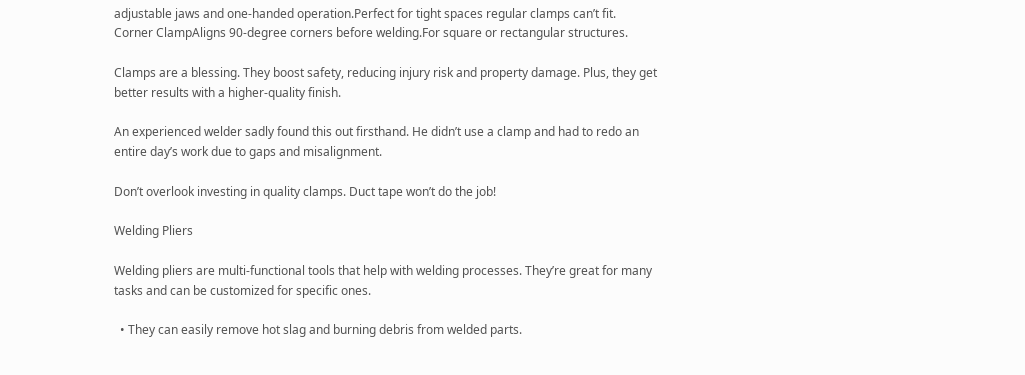adjustable jaws and one-handed operation.Perfect for tight spaces regular clamps can’t fit.
Corner ClampAligns 90-degree corners before welding.For square or rectangular structures.

Clamps are a blessing. They boost safety, reducing injury risk and property damage. Plus, they get better results with a higher-quality finish.

An experienced welder sadly found this out firsthand. He didn’t use a clamp and had to redo an entire day’s work due to gaps and misalignment.

Don’t overlook investing in quality clamps. Duct tape won’t do the job!

Welding Pliers

Welding pliers are multi-functional tools that help with welding processes. They’re great for many tasks and can be customized for specific ones.

  • They can easily remove hot slag and burning debris from welded parts.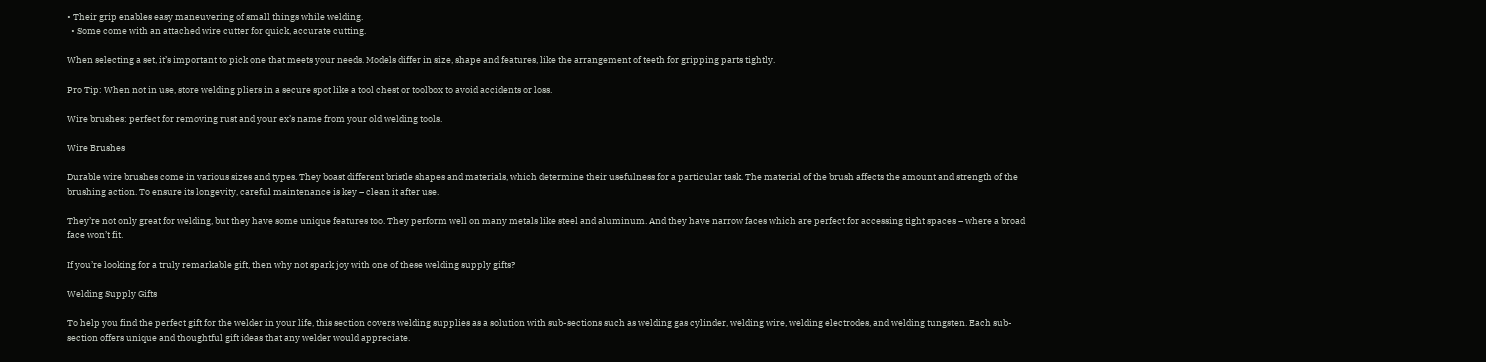• Their grip enables easy maneuvering of small things while welding.
  • Some come with an attached wire cutter for quick, accurate cutting.

When selecting a set, it’s important to pick one that meets your needs. Models differ in size, shape and features, like the arrangement of teeth for gripping parts tightly.

Pro Tip: When not in use, store welding pliers in a secure spot like a tool chest or toolbox to avoid accidents or loss.

Wire brushes: perfect for removing rust and your ex’s name from your old welding tools.

Wire Brushes

Durable wire brushes come in various sizes and types. They boast different bristle shapes and materials, which determine their usefulness for a particular task. The material of the brush affects the amount and strength of the brushing action. To ensure its longevity, careful maintenance is key – clean it after use.

They’re not only great for welding, but they have some unique features too. They perform well on many metals like steel and aluminum. And they have narrow faces which are perfect for accessing tight spaces – where a broad face won’t fit.

If you’re looking for a truly remarkable gift, then why not spark joy with one of these welding supply gifts?

Welding Supply Gifts

To help you find the perfect gift for the welder in your life, this section covers welding supplies as a solution with sub-sections such as welding gas cylinder, welding wire, welding electrodes, and welding tungsten. Each sub-section offers unique and thoughtful gift ideas that any welder would appreciate.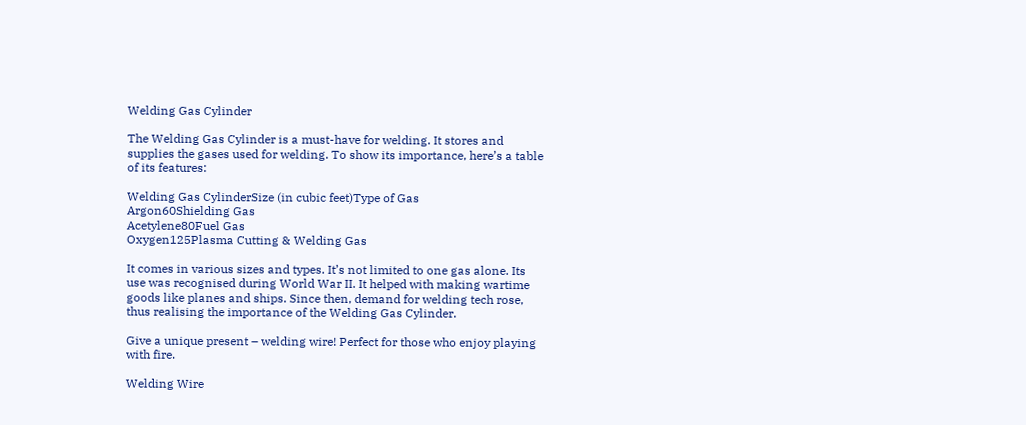Welding Gas Cylinder

The Welding Gas Cylinder is a must-have for welding. It stores and supplies the gases used for welding. To show its importance, here’s a table of its features:

Welding Gas CylinderSize (in cubic feet)Type of Gas
Argon60Shielding Gas
Acetylene80Fuel Gas
Oxygen125Plasma Cutting & Welding Gas

It comes in various sizes and types. It’s not limited to one gas alone. Its use was recognised during World War II. It helped with making wartime goods like planes and ships. Since then, demand for welding tech rose, thus realising the importance of the Welding Gas Cylinder.

Give a unique present – welding wire! Perfect for those who enjoy playing with fire.

Welding Wire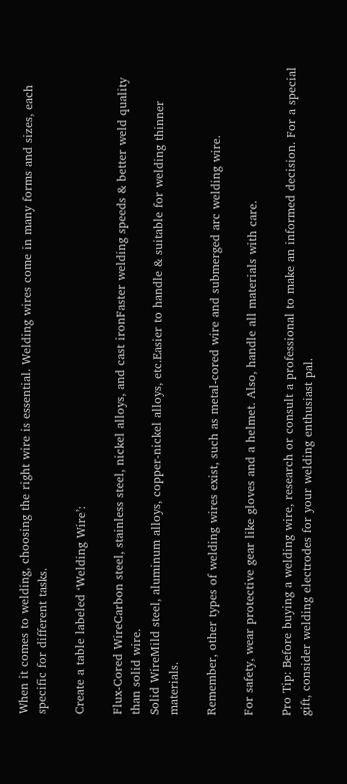When it comes to welding, choosing the right wire is essential. Welding wires come in many forms and sizes, each specific for different tasks.

Create a table labeled ‘Welding Wire’:

Flux-Cored WireCarbon steel, stainless steel, nickel alloys, and cast ironFaster welding speeds & better weld quality than solid wire.
Solid WireMild steel, aluminum alloys, copper-nickel alloys, etc.Easier to handle & suitable for welding thinner materials.

Remember, other types of welding wires exist, such as metal-cored wire and submerged arc welding wire.

For safety, wear protective gear like gloves and a helmet. Also, handle all materials with care.

Pro Tip: Before buying a welding wire, research or consult a professional to make an informed decision. For a special gift, consider welding electrodes for your welding enthusiast pal.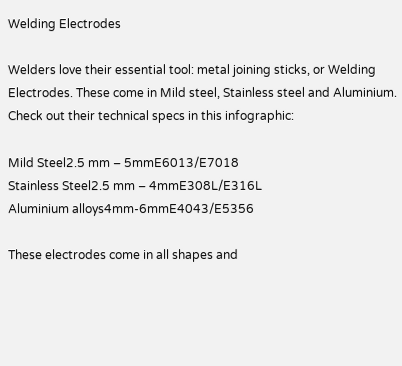Welding Electrodes

Welders love their essential tool: metal joining sticks, or Welding Electrodes. These come in Mild steel, Stainless steel and Aluminium. Check out their technical specs in this infographic:

Mild Steel2.5 mm – 5mmE6013/E7018
Stainless Steel2.5 mm – 4mmE308L/E316L
Aluminium alloys4mm-6mmE4043/E5356

These electrodes come in all shapes and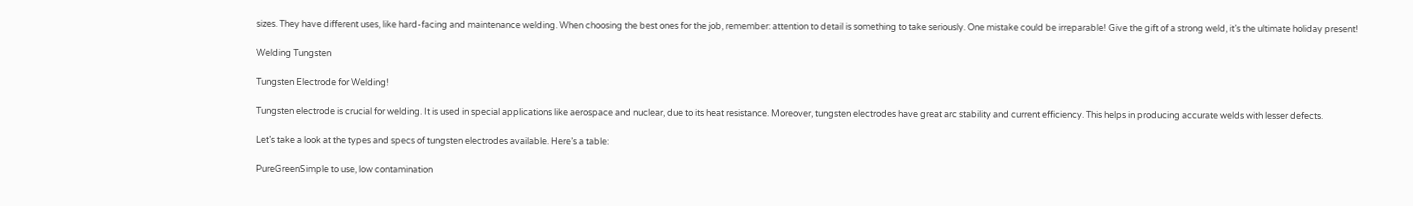sizes. They have different uses, like hard-facing and maintenance welding. When choosing the best ones for the job, remember: attention to detail is something to take seriously. One mistake could be irreparable! Give the gift of a strong weld, it’s the ultimate holiday present!

Welding Tungsten

Tungsten Electrode for Welding!

Tungsten electrode is crucial for welding. It is used in special applications like aerospace and nuclear, due to its heat resistance. Moreover, tungsten electrodes have great arc stability and current efficiency. This helps in producing accurate welds with lesser defects.

Let’s take a look at the types and specs of tungsten electrodes available. Here’s a table:

PureGreenSimple to use, low contamination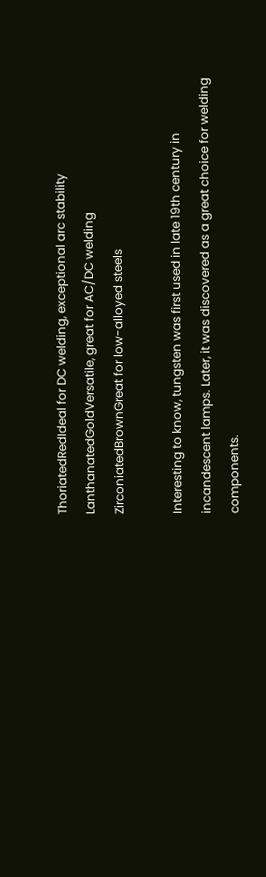ThoriatedRedIdeal for DC welding, exceptional arc stability
LanthanatedGoldVersatile, great for AC/DC welding
ZirconiatedBrownGreat for low-alloyed steels

Interesting to know, tungsten was first used in late 19th century in incandescent lamps. Later, it was discovered as a great choice for welding components.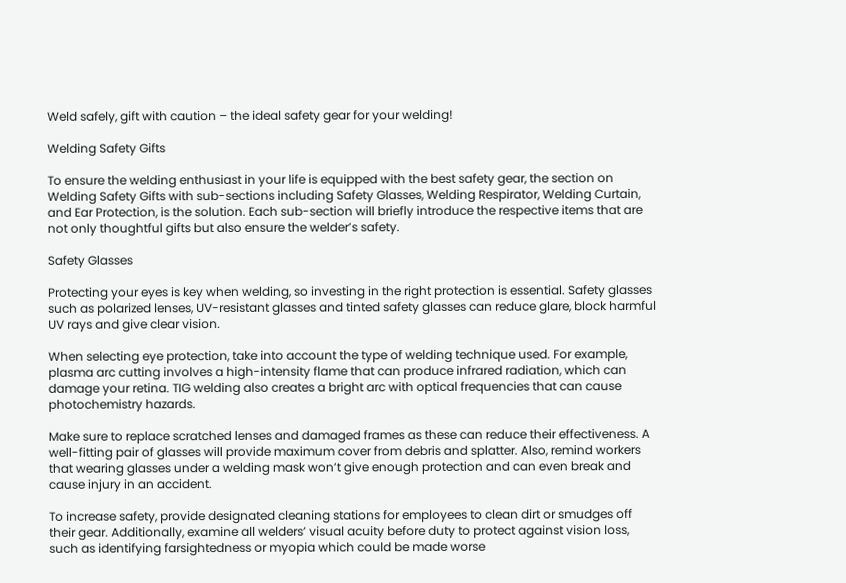Weld safely, gift with caution – the ideal safety gear for your welding!

Welding Safety Gifts

To ensure the welding enthusiast in your life is equipped with the best safety gear, the section on Welding Safety Gifts with sub-sections including Safety Glasses, Welding Respirator, Welding Curtain, and Ear Protection, is the solution. Each sub-section will briefly introduce the respective items that are not only thoughtful gifts but also ensure the welder’s safety.

Safety Glasses

Protecting your eyes is key when welding, so investing in the right protection is essential. Safety glasses such as polarized lenses, UV-resistant glasses and tinted safety glasses can reduce glare, block harmful UV rays and give clear vision.

When selecting eye protection, take into account the type of welding technique used. For example, plasma arc cutting involves a high-intensity flame that can produce infrared radiation, which can damage your retina. TIG welding also creates a bright arc with optical frequencies that can cause photochemistry hazards.

Make sure to replace scratched lenses and damaged frames as these can reduce their effectiveness. A well-fitting pair of glasses will provide maximum cover from debris and splatter. Also, remind workers that wearing glasses under a welding mask won’t give enough protection and can even break and cause injury in an accident.

To increase safety, provide designated cleaning stations for employees to clean dirt or smudges off their gear. Additionally, examine all welders’ visual acuity before duty to protect against vision loss, such as identifying farsightedness or myopia which could be made worse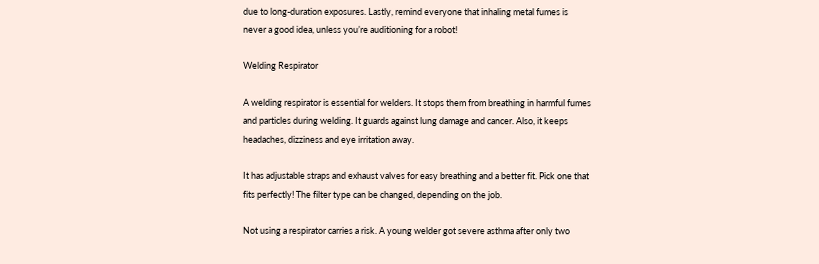due to long-duration exposures. Lastly, remind everyone that inhaling metal fumes is never a good idea, unless you’re auditioning for a robot!

Welding Respirator

A welding respirator is essential for welders. It stops them from breathing in harmful fumes and particles during welding. It guards against lung damage and cancer. Also, it keeps headaches, dizziness and eye irritation away.

It has adjustable straps and exhaust valves for easy breathing and a better fit. Pick one that fits perfectly! The filter type can be changed, depending on the job.

Not using a respirator carries a risk. A young welder got severe asthma after only two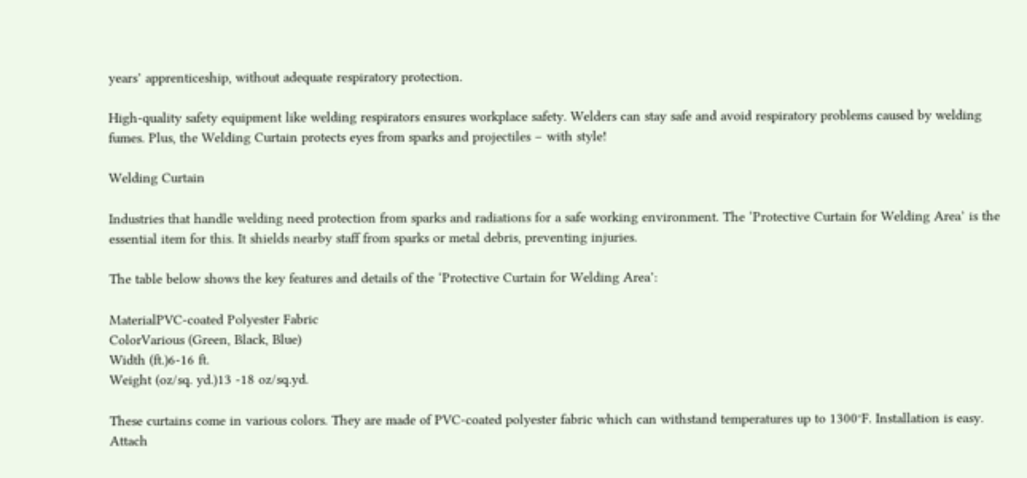years’ apprenticeship, without adequate respiratory protection.

High-quality safety equipment like welding respirators ensures workplace safety. Welders can stay safe and avoid respiratory problems caused by welding fumes. Plus, the Welding Curtain protects eyes from sparks and projectiles – with style!

Welding Curtain

Industries that handle welding need protection from sparks and radiations for a safe working environment. The ‘Protective Curtain for Welding Area’ is the essential item for this. It shields nearby staff from sparks or metal debris, preventing injuries.

The table below shows the key features and details of the ‘Protective Curtain for Welding Area’:

MaterialPVC-coated Polyester Fabric
ColorVarious (Green, Black, Blue)
Width (ft.)6-16 ft.
Weight (oz/sq. yd.)13 -18 oz/sq.yd.

These curtains come in various colors. They are made of PVC-coated polyester fabric which can withstand temperatures up to 1300°F. Installation is easy. Attach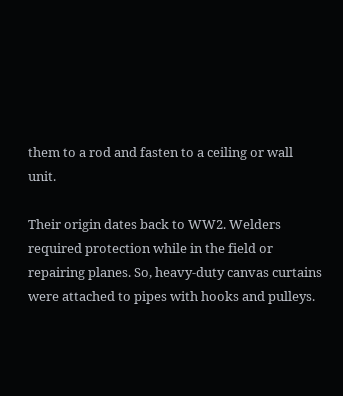them to a rod and fasten to a ceiling or wall unit.

Their origin dates back to WW2. Welders required protection while in the field or repairing planes. So, heavy-duty canvas curtains were attached to pipes with hooks and pulleys.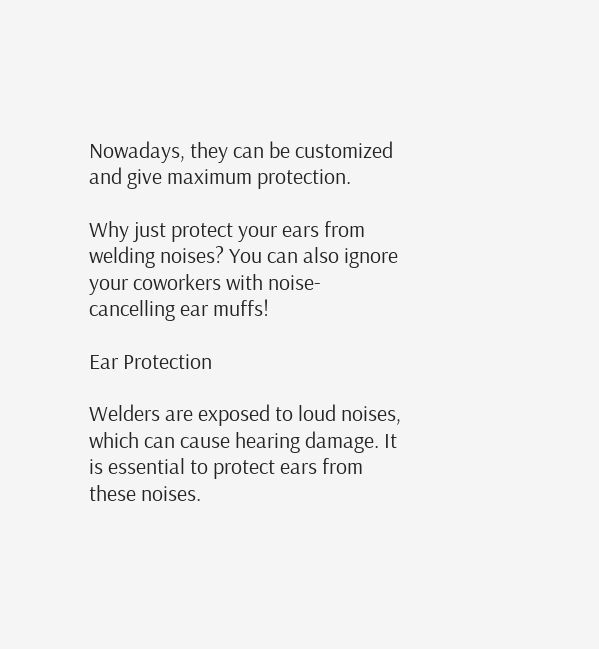Nowadays, they can be customized and give maximum protection.

Why just protect your ears from welding noises? You can also ignore your coworkers with noise-cancelling ear muffs!

Ear Protection

Welders are exposed to loud noises, which can cause hearing damage. It is essential to protect ears from these noises.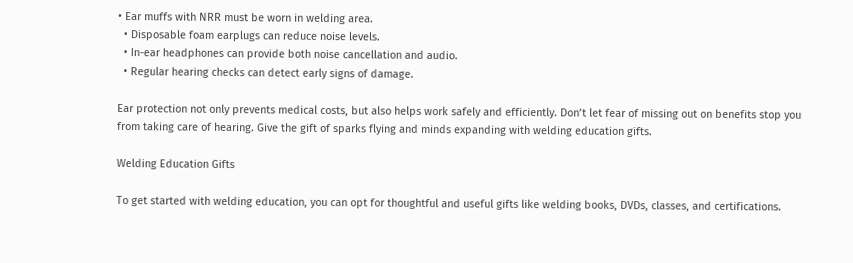• Ear muffs with NRR must be worn in welding area.
  • Disposable foam earplugs can reduce noise levels.
  • In-ear headphones can provide both noise cancellation and audio.
  • Regular hearing checks can detect early signs of damage.

Ear protection not only prevents medical costs, but also helps work safely and efficiently. Don’t let fear of missing out on benefits stop you from taking care of hearing. Give the gift of sparks flying and minds expanding with welding education gifts.

Welding Education Gifts

To get started with welding education, you can opt for thoughtful and useful gifts like welding books, DVDs, classes, and certifications.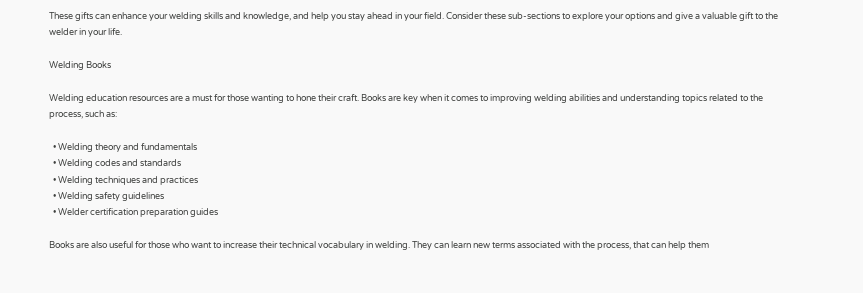These gifts can enhance your welding skills and knowledge, and help you stay ahead in your field. Consider these sub-sections to explore your options and give a valuable gift to the welder in your life.

Welding Books

Welding education resources are a must for those wanting to hone their craft. Books are key when it comes to improving welding abilities and understanding topics related to the process, such as:

  • Welding theory and fundamentals
  • Welding codes and standards
  • Welding techniques and practices
  • Welding safety guidelines
  • Welder certification preparation guides

Books are also useful for those who want to increase their technical vocabulary in welding. They can learn new terms associated with the process, that can help them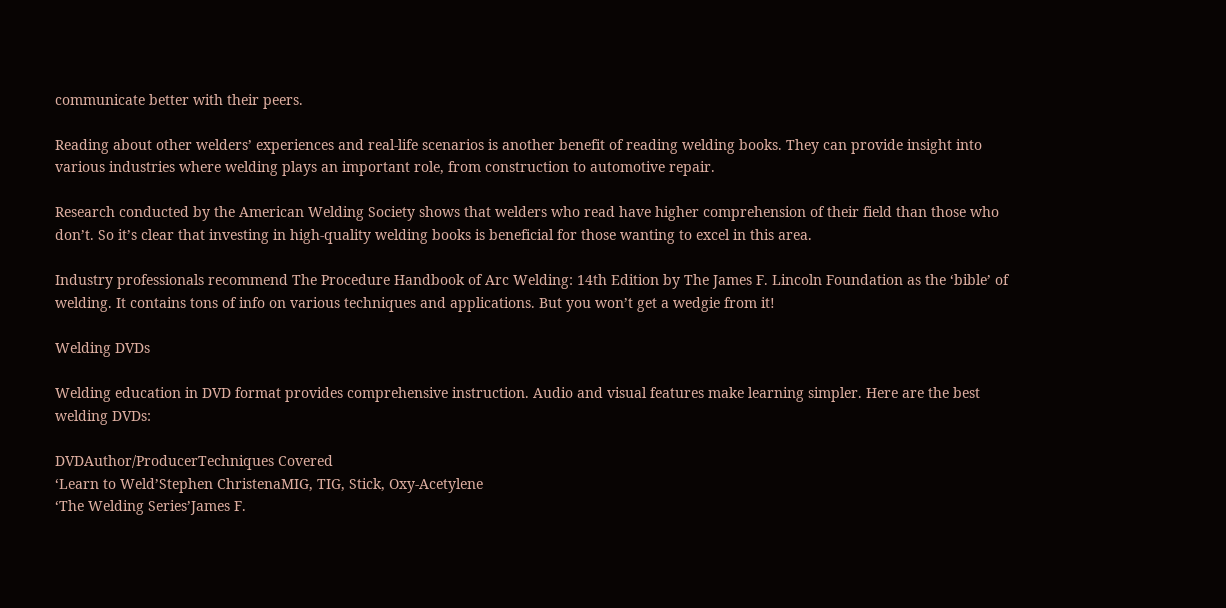communicate better with their peers.

Reading about other welders’ experiences and real-life scenarios is another benefit of reading welding books. They can provide insight into various industries where welding plays an important role, from construction to automotive repair.

Research conducted by the American Welding Society shows that welders who read have higher comprehension of their field than those who don’t. So it’s clear that investing in high-quality welding books is beneficial for those wanting to excel in this area.

Industry professionals recommend The Procedure Handbook of Arc Welding: 14th Edition by The James F. Lincoln Foundation as the ‘bible’ of welding. It contains tons of info on various techniques and applications. But you won’t get a wedgie from it!

Welding DVDs

Welding education in DVD format provides comprehensive instruction. Audio and visual features make learning simpler. Here are the best welding DVDs:

DVDAuthor/ProducerTechniques Covered
‘Learn to Weld’Stephen ChristenaMIG, TIG, Stick, Oxy-Acetylene
‘The Welding Series’James F.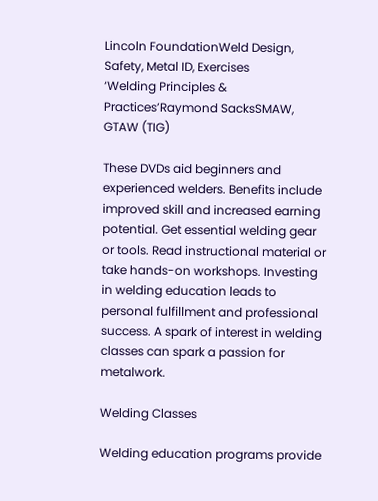Lincoln FoundationWeld Design, Safety, Metal ID, Exercises
‘Welding Principles & Practices’Raymond SacksSMAW, GTAW (TIG)

These DVDs aid beginners and experienced welders. Benefits include improved skill and increased earning potential. Get essential welding gear or tools. Read instructional material or take hands-on workshops. Investing in welding education leads to personal fulfillment and professional success. A spark of interest in welding classes can spark a passion for metalwork.

Welding Classes

Welding education programs provide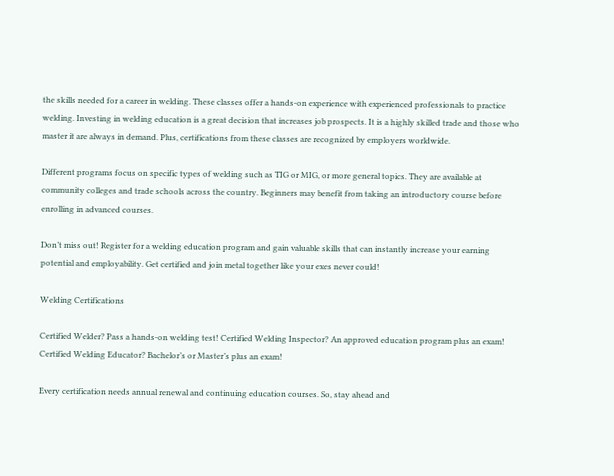the skills needed for a career in welding. These classes offer a hands-on experience with experienced professionals to practice welding. Investing in welding education is a great decision that increases job prospects. It is a highly skilled trade and those who master it are always in demand. Plus, certifications from these classes are recognized by employers worldwide.

Different programs focus on specific types of welding such as TIG or MIG, or more general topics. They are available at community colleges and trade schools across the country. Beginners may benefit from taking an introductory course before enrolling in advanced courses.

Don’t miss out! Register for a welding education program and gain valuable skills that can instantly increase your earning potential and employability. Get certified and join metal together like your exes never could!

Welding Certifications

Certified Welder? Pass a hands-on welding test! Certified Welding Inspector? An approved education program plus an exam! Certified Welding Educator? Bachelor’s or Master’s plus an exam!

Every certification needs annual renewal and continuing education courses. So, stay ahead and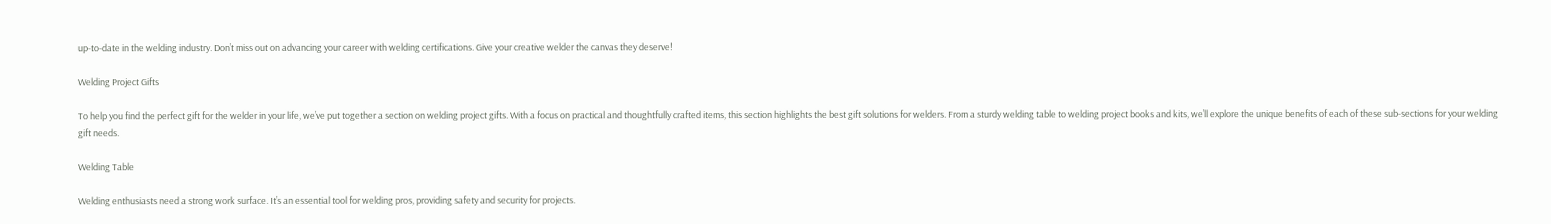up-to-date in the welding industry. Don’t miss out on advancing your career with welding certifications. Give your creative welder the canvas they deserve!

Welding Project Gifts

To help you find the perfect gift for the welder in your life, we’ve put together a section on welding project gifts. With a focus on practical and thoughtfully crafted items, this section highlights the best gift solutions for welders. From a sturdy welding table to welding project books and kits, we’ll explore the unique benefits of each of these sub-sections for your welding gift needs.

Welding Table

Welding enthusiasts need a strong work surface. It’s an essential tool for welding pros, providing safety and security for projects.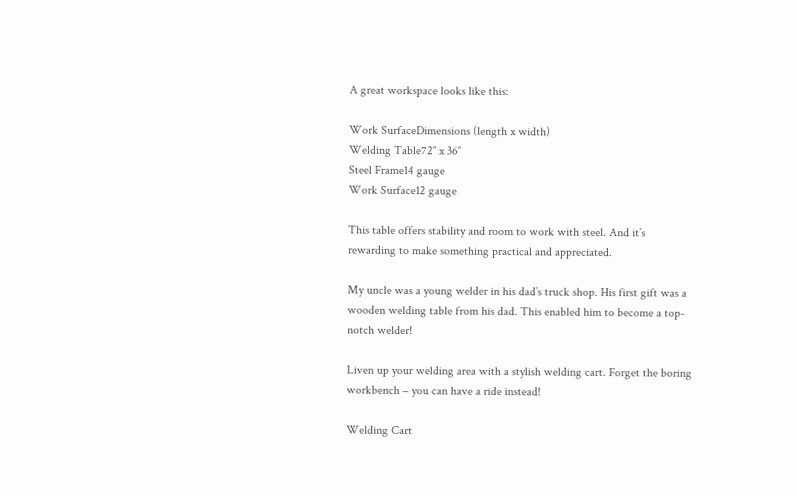A great workspace looks like this:

Work SurfaceDimensions (length x width)
Welding Table72″ x 36″
Steel Frame14 gauge
Work Surface12 gauge

This table offers stability and room to work with steel. And it’s rewarding to make something practical and appreciated.

My uncle was a young welder in his dad’s truck shop. His first gift was a wooden welding table from his dad. This enabled him to become a top-notch welder!

Liven up your welding area with a stylish welding cart. Forget the boring workbench – you can have a ride instead!

Welding Cart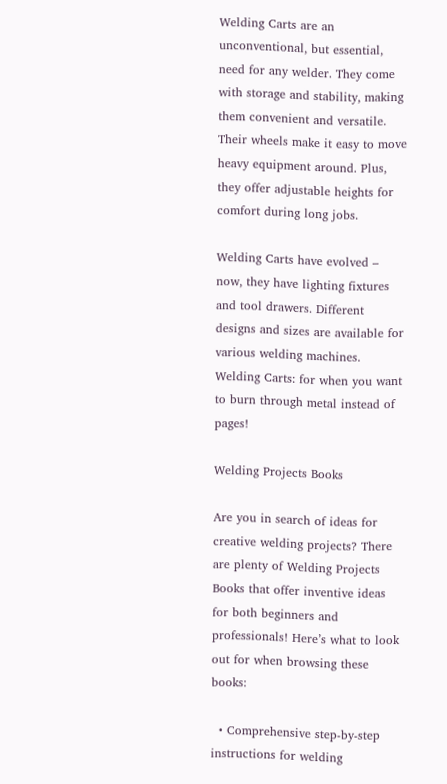Welding Carts are an unconventional, but essential, need for any welder. They come with storage and stability, making them convenient and versatile. Their wheels make it easy to move heavy equipment around. Plus, they offer adjustable heights for comfort during long jobs.

Welding Carts have evolved – now, they have lighting fixtures and tool drawers. Different designs and sizes are available for various welding machines. Welding Carts: for when you want to burn through metal instead of pages!

Welding Projects Books

Are you in search of ideas for creative welding projects? There are plenty of Welding Projects Books that offer inventive ideas for both beginners and professionals! Here’s what to look out for when browsing these books:

  • Comprehensive step-by-step instructions for welding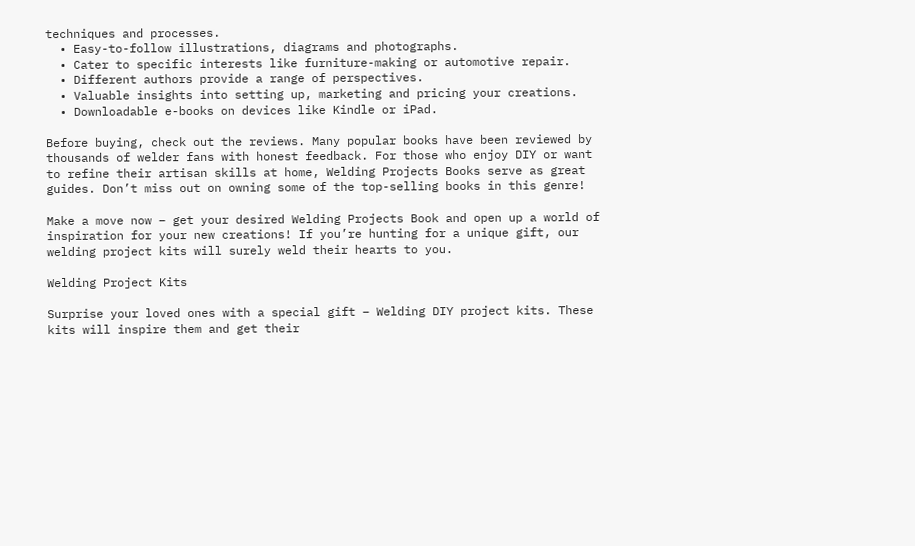techniques and processes.
  • Easy-to-follow illustrations, diagrams and photographs.
  • Cater to specific interests like furniture-making or automotive repair.
  • Different authors provide a range of perspectives.
  • Valuable insights into setting up, marketing and pricing your creations.
  • Downloadable e-books on devices like Kindle or iPad.

Before buying, check out the reviews. Many popular books have been reviewed by thousands of welder fans with honest feedback. For those who enjoy DIY or want to refine their artisan skills at home, Welding Projects Books serve as great guides. Don’t miss out on owning some of the top-selling books in this genre!

Make a move now – get your desired Welding Projects Book and open up a world of inspiration for your new creations! If you’re hunting for a unique gift, our welding project kits will surely weld their hearts to you.

Welding Project Kits

Surprise your loved ones with a special gift – Welding DIY project kits. These kits will inspire them and get their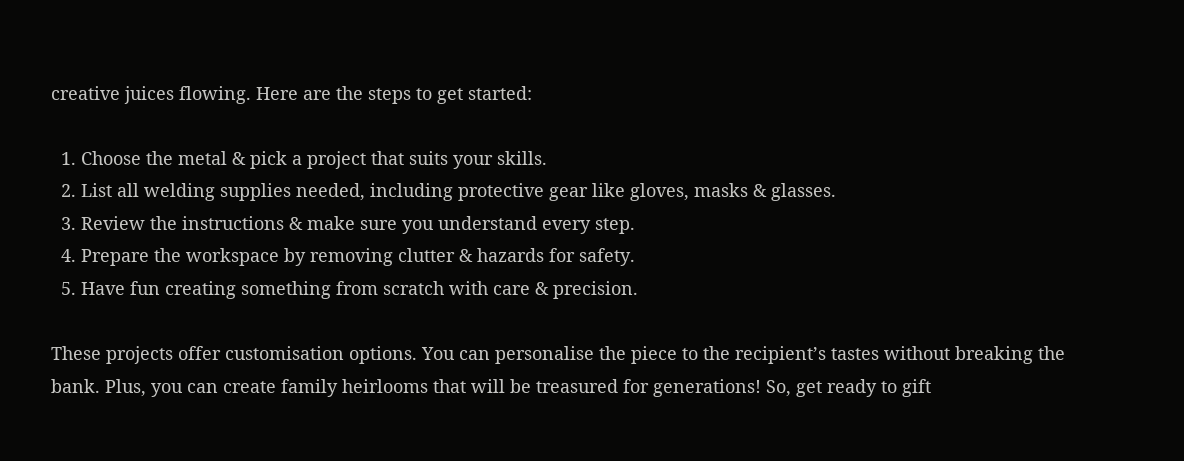creative juices flowing. Here are the steps to get started:

  1. Choose the metal & pick a project that suits your skills.
  2. List all welding supplies needed, including protective gear like gloves, masks & glasses.
  3. Review the instructions & make sure you understand every step.
  4. Prepare the workspace by removing clutter & hazards for safety.
  5. Have fun creating something from scratch with care & precision.

These projects offer customisation options. You can personalise the piece to the recipient’s tastes without breaking the bank. Plus, you can create family heirlooms that will be treasured for generations! So, get ready to gift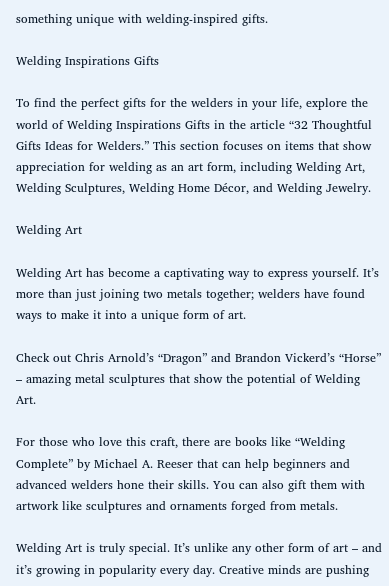something unique with welding-inspired gifts.

Welding Inspirations Gifts

To find the perfect gifts for the welders in your life, explore the world of Welding Inspirations Gifts in the article “32 Thoughtful Gifts Ideas for Welders.” This section focuses on items that show appreciation for welding as an art form, including Welding Art, Welding Sculptures, Welding Home Décor, and Welding Jewelry.

Welding Art

Welding Art has become a captivating way to express yourself. It’s more than just joining two metals together; welders have found ways to make it into a unique form of art.

Check out Chris Arnold’s “Dragon” and Brandon Vickerd’s “Horse” – amazing metal sculptures that show the potential of Welding Art.

For those who love this craft, there are books like “Welding Complete” by Michael A. Reeser that can help beginners and advanced welders hone their skills. You can also gift them with artwork like sculptures and ornaments forged from metals.

Welding Art is truly special. It’s unlike any other form of art – and it’s growing in popularity every day. Creative minds are pushing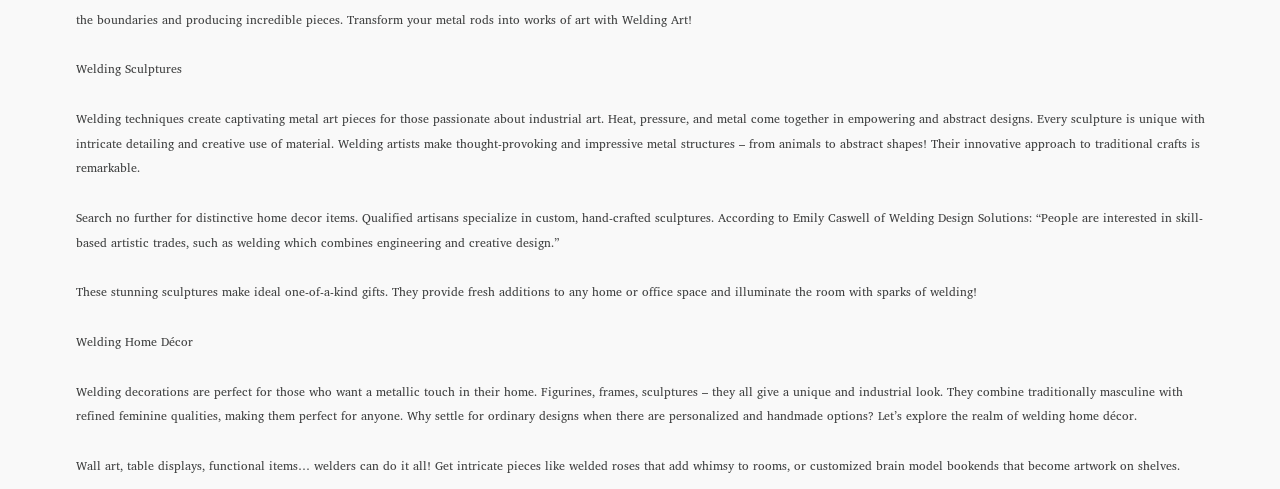the boundaries and producing incredible pieces. Transform your metal rods into works of art with Welding Art!

Welding Sculptures

Welding techniques create captivating metal art pieces for those passionate about industrial art. Heat, pressure, and metal come together in empowering and abstract designs. Every sculpture is unique with intricate detailing and creative use of material. Welding artists make thought-provoking and impressive metal structures – from animals to abstract shapes! Their innovative approach to traditional crafts is remarkable.

Search no further for distinctive home decor items. Qualified artisans specialize in custom, hand-crafted sculptures. According to Emily Caswell of Welding Design Solutions: “People are interested in skill-based artistic trades, such as welding which combines engineering and creative design.”

These stunning sculptures make ideal one-of-a-kind gifts. They provide fresh additions to any home or office space and illuminate the room with sparks of welding!

Welding Home Décor

Welding decorations are perfect for those who want a metallic touch in their home. Figurines, frames, sculptures – they all give a unique and industrial look. They combine traditionally masculine with refined feminine qualities, making them perfect for anyone. Why settle for ordinary designs when there are personalized and handmade options? Let’s explore the realm of welding home décor.

Wall art, table displays, functional items… welders can do it all! Get intricate pieces like welded roses that add whimsy to rooms, or customized brain model bookends that become artwork on shelves.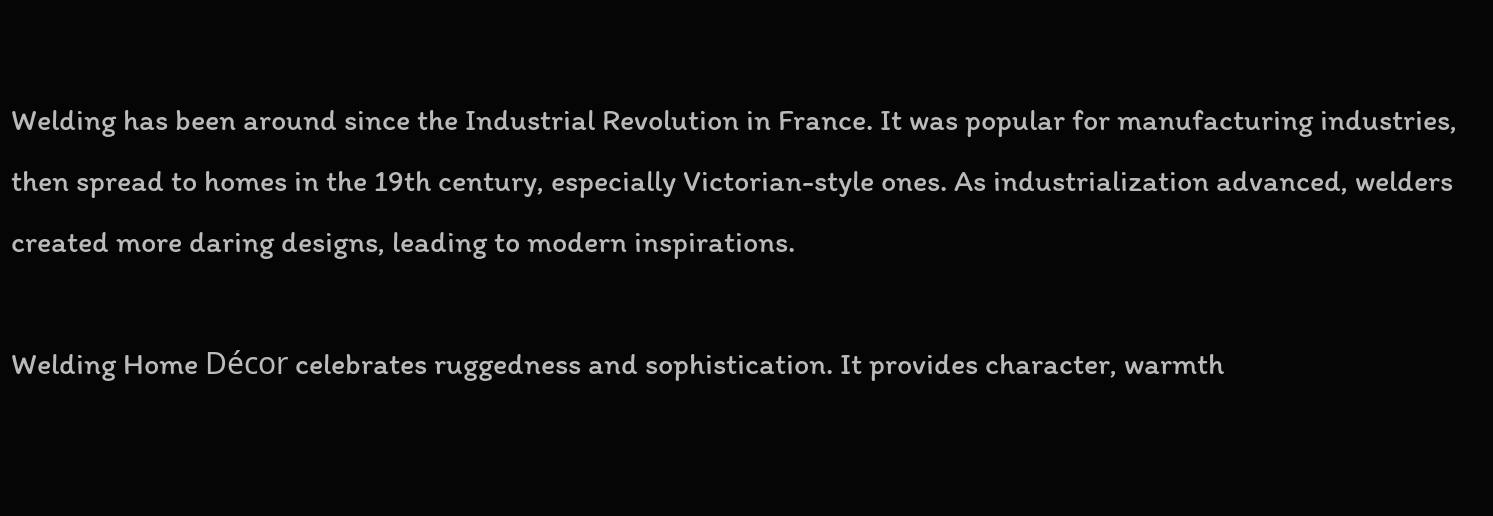Welding has been around since the Industrial Revolution in France. It was popular for manufacturing industries, then spread to homes in the 19th century, especially Victorian-style ones. As industrialization advanced, welders created more daring designs, leading to modern inspirations.

Welding Home Décor celebrates ruggedness and sophistication. It provides character, warmth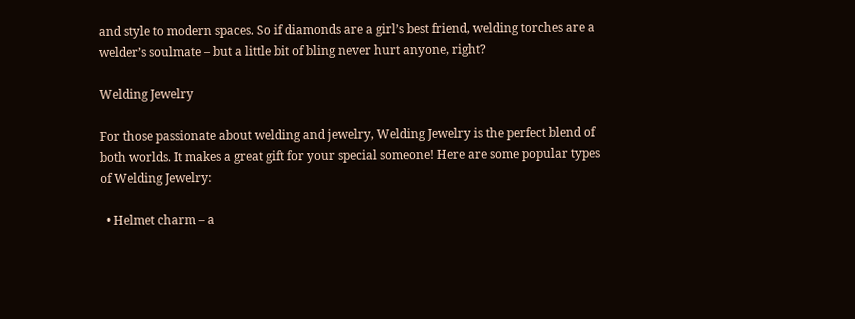and style to modern spaces. So if diamonds are a girl’s best friend, welding torches are a welder’s soulmate – but a little bit of bling never hurt anyone, right?

Welding Jewelry

For those passionate about welding and jewelry, Welding Jewelry is the perfect blend of both worlds. It makes a great gift for your special someone! Here are some popular types of Welding Jewelry:

  • Helmet charm – a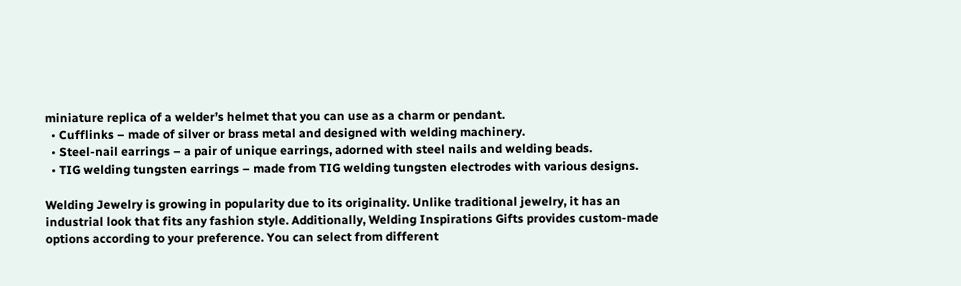miniature replica of a welder’s helmet that you can use as a charm or pendant.
  • Cufflinks – made of silver or brass metal and designed with welding machinery.
  • Steel-nail earrings – a pair of unique earrings, adorned with steel nails and welding beads.
  • TIG welding tungsten earrings – made from TIG welding tungsten electrodes with various designs.

Welding Jewelry is growing in popularity due to its originality. Unlike traditional jewelry, it has an industrial look that fits any fashion style. Additionally, Welding Inspirations Gifts provides custom-made options according to your preference. You can select from different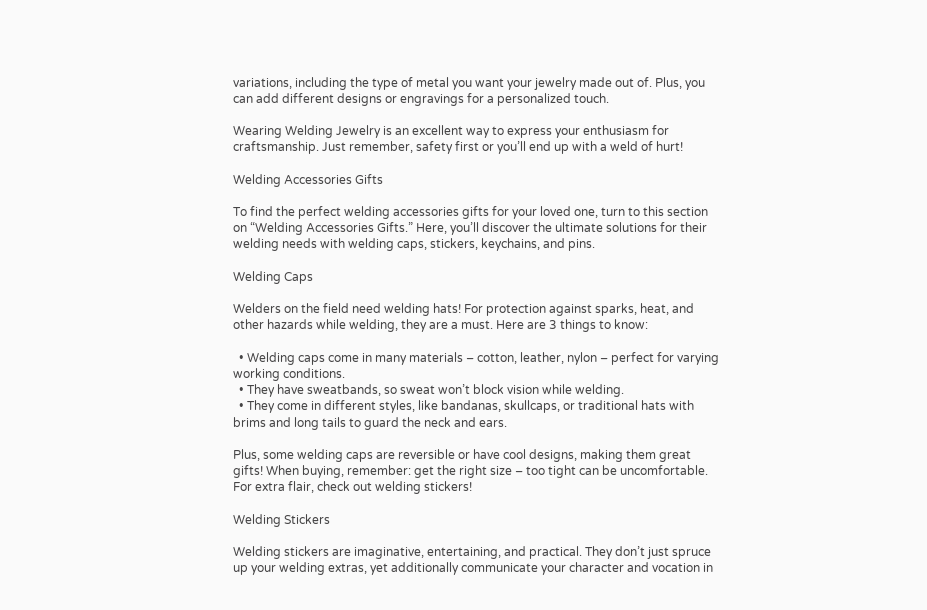variations, including the type of metal you want your jewelry made out of. Plus, you can add different designs or engravings for a personalized touch.

Wearing Welding Jewelry is an excellent way to express your enthusiasm for craftsmanship. Just remember, safety first or you’ll end up with a weld of hurt!

Welding Accessories Gifts

To find the perfect welding accessories gifts for your loved one, turn to this section on “Welding Accessories Gifts.” Here, you’ll discover the ultimate solutions for their welding needs with welding caps, stickers, keychains, and pins.

Welding Caps

Welders on the field need welding hats! For protection against sparks, heat, and other hazards while welding, they are a must. Here are 3 things to know:

  • Welding caps come in many materials – cotton, leather, nylon – perfect for varying working conditions.
  • They have sweatbands, so sweat won’t block vision while welding.
  • They come in different styles, like bandanas, skullcaps, or traditional hats with brims and long tails to guard the neck and ears.

Plus, some welding caps are reversible or have cool designs, making them great gifts! When buying, remember: get the right size – too tight can be uncomfortable. For extra flair, check out welding stickers!

Welding Stickers

Welding stickers are imaginative, entertaining, and practical. They don’t just spruce up your welding extras, yet additionally communicate your character and vocation in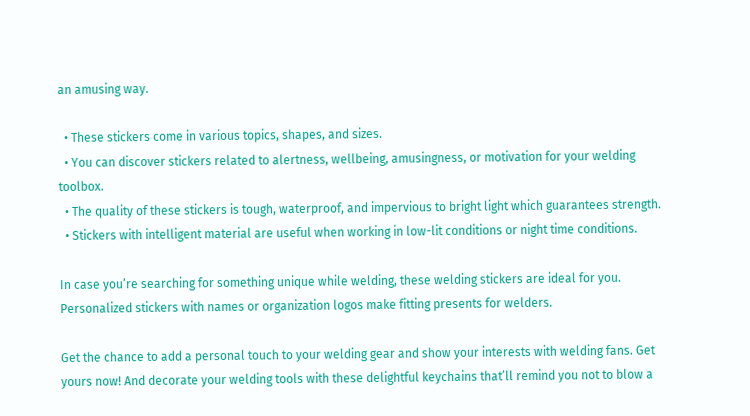an amusing way.

  • These stickers come in various topics, shapes, and sizes.
  • You can discover stickers related to alertness, wellbeing, amusingness, or motivation for your welding toolbox.
  • The quality of these stickers is tough, waterproof, and impervious to bright light which guarantees strength.
  • Stickers with intelligent material are useful when working in low-lit conditions or night time conditions.

In case you’re searching for something unique while welding, these welding stickers are ideal for you. Personalized stickers with names or organization logos make fitting presents for welders.

Get the chance to add a personal touch to your welding gear and show your interests with welding fans. Get yours now! And decorate your welding tools with these delightful keychains that’ll remind you not to blow a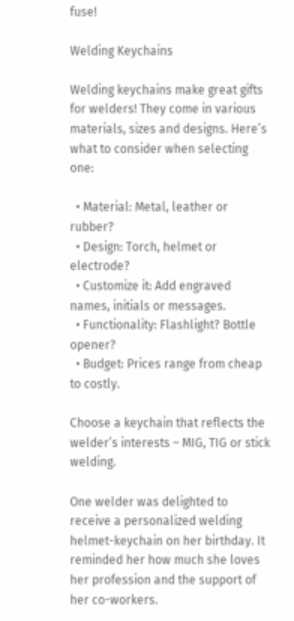fuse!

Welding Keychains

Welding keychains make great gifts for welders! They come in various materials, sizes and designs. Here’s what to consider when selecting one:

  • Material: Metal, leather or rubber?
  • Design: Torch, helmet or electrode?
  • Customize it: Add engraved names, initials or messages.
  • Functionality: Flashlight? Bottle opener?
  • Budget: Prices range from cheap to costly.

Choose a keychain that reflects the welder’s interests – MIG, TIG or stick welding.

One welder was delighted to receive a personalized welding helmet-keychain on her birthday. It reminded her how much she loves her profession and the support of her co-workers.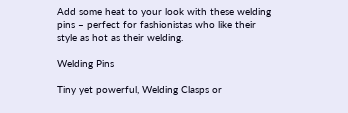Add some heat to your look with these welding pins – perfect for fashionistas who like their style as hot as their welding.

Welding Pins

Tiny yet powerful, Welding Clasps or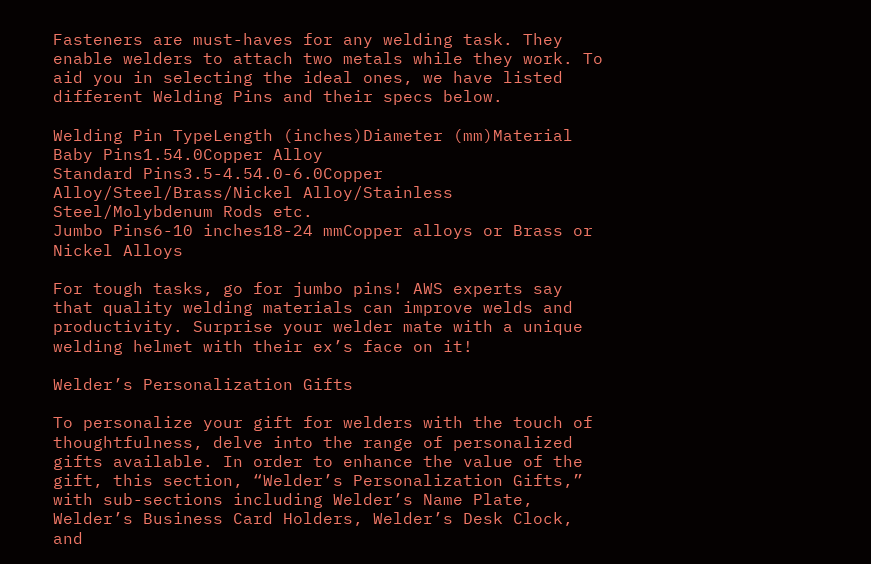Fasteners are must-haves for any welding task. They enable welders to attach two metals while they work. To aid you in selecting the ideal ones, we have listed different Welding Pins and their specs below.

Welding Pin TypeLength (inches)Diameter (mm)Material
Baby Pins1.54.0Copper Alloy
Standard Pins3.5-4.54.0-6.0Copper Alloy/Steel/Brass/Nickel Alloy/Stainless Steel/Molybdenum Rods etc.
Jumbo Pins6-10 inches18-24 mmCopper alloys or Brass or Nickel Alloys

For tough tasks, go for jumbo pins! AWS experts say that quality welding materials can improve welds and productivity. Surprise your welder mate with a unique welding helmet with their ex’s face on it!

Welder’s Personalization Gifts

To personalize your gift for welders with the touch of thoughtfulness, delve into the range of personalized gifts available. In order to enhance the value of the gift, this section, “Welder’s Personalization Gifts,” with sub-sections including Welder’s Name Plate, Welder’s Business Card Holders, Welder’s Desk Clock, and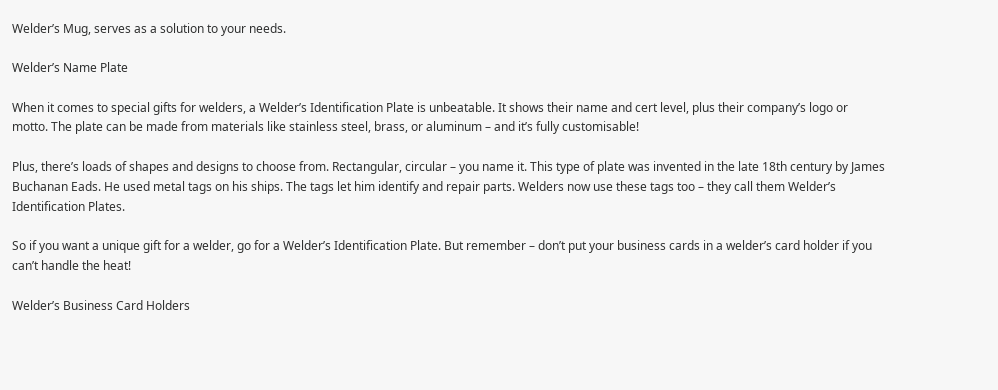Welder’s Mug, serves as a solution to your needs.

Welder’s Name Plate

When it comes to special gifts for welders, a Welder’s Identification Plate is unbeatable. It shows their name and cert level, plus their company’s logo or motto. The plate can be made from materials like stainless steel, brass, or aluminum – and it’s fully customisable!

Plus, there’s loads of shapes and designs to choose from. Rectangular, circular – you name it. This type of plate was invented in the late 18th century by James Buchanan Eads. He used metal tags on his ships. The tags let him identify and repair parts. Welders now use these tags too – they call them Welder’s Identification Plates.

So if you want a unique gift for a welder, go for a Welder’s Identification Plate. But remember – don’t put your business cards in a welder’s card holder if you can’t handle the heat!

Welder’s Business Card Holders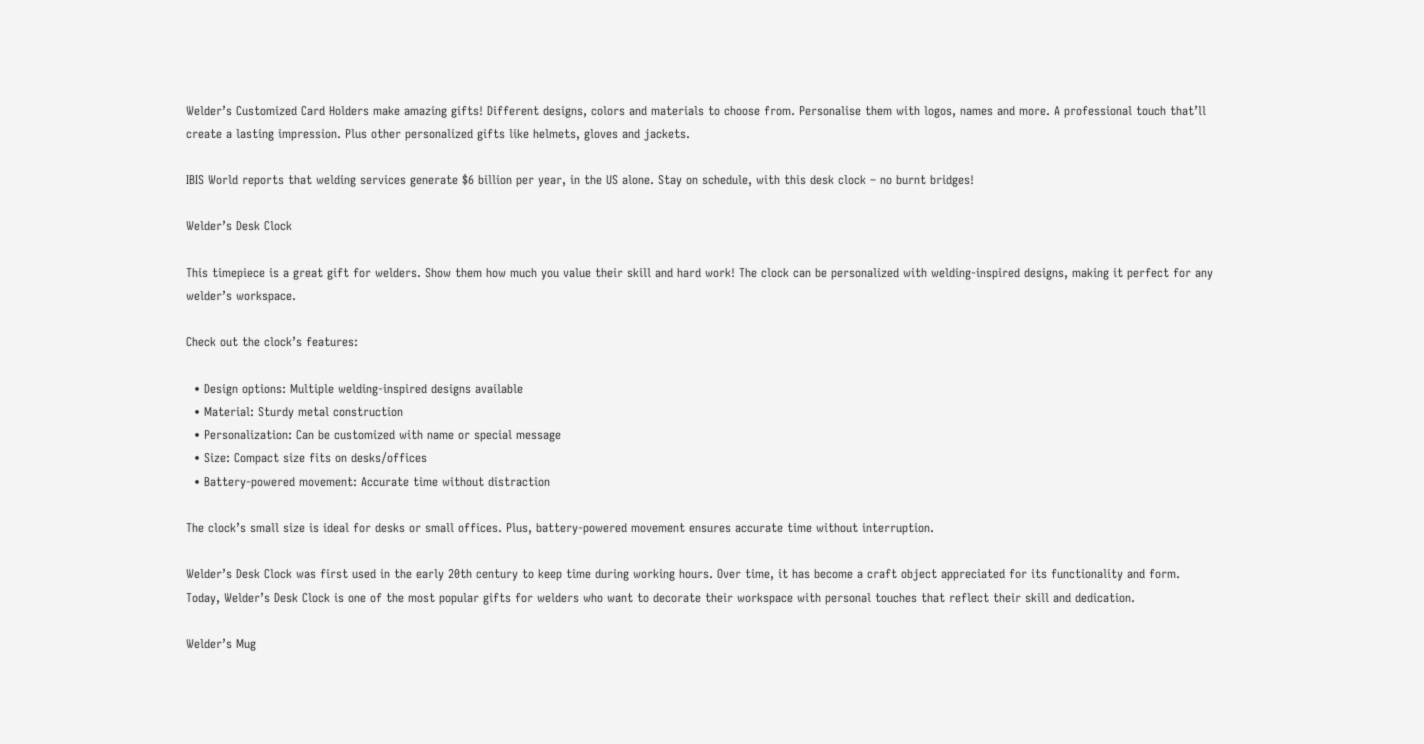Welder’s Customized Card Holders make amazing gifts! Different designs, colors and materials to choose from. Personalise them with logos, names and more. A professional touch that’ll create a lasting impression. Plus other personalized gifts like helmets, gloves and jackets.

IBIS World reports that welding services generate $6 billion per year, in the US alone. Stay on schedule, with this desk clock – no burnt bridges!

Welder’s Desk Clock

This timepiece is a great gift for welders. Show them how much you value their skill and hard work! The clock can be personalized with welding-inspired designs, making it perfect for any welder’s workspace.

Check out the clock’s features:

  • Design options: Multiple welding-inspired designs available
  • Material: Sturdy metal construction
  • Personalization: Can be customized with name or special message
  • Size: Compact size fits on desks/offices
  • Battery-powered movement: Accurate time without distraction

The clock’s small size is ideal for desks or small offices. Plus, battery-powered movement ensures accurate time without interruption.

Welder’s Desk Clock was first used in the early 20th century to keep time during working hours. Over time, it has become a craft object appreciated for its functionality and form. Today, Welder’s Desk Clock is one of the most popular gifts for welders who want to decorate their workspace with personal touches that reflect their skill and dedication.

Welder’s Mug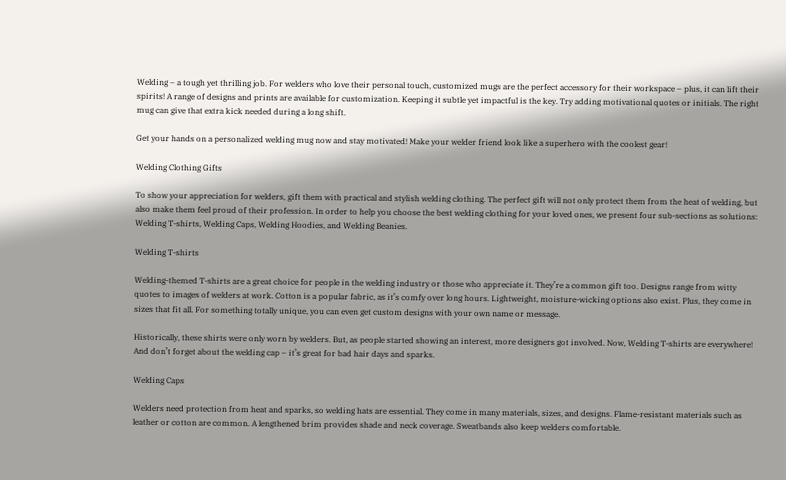Welding – a tough yet thrilling job. For welders who love their personal touch, customized mugs are the perfect accessory for their workspace – plus, it can lift their spirits! A range of designs and prints are available for customization. Keeping it subtle yet impactful is the key. Try adding motivational quotes or initials. The right mug can give that extra kick needed during a long shift.

Get your hands on a personalized welding mug now and stay motivated! Make your welder friend look like a superhero with the coolest gear!

Welding Clothing Gifts

To show your appreciation for welders, gift them with practical and stylish welding clothing. The perfect gift will not only protect them from the heat of welding, but also make them feel proud of their profession. In order to help you choose the best welding clothing for your loved ones, we present four sub-sections as solutions: Welding T-shirts, Welding Caps, Welding Hoodies, and Welding Beanies.

Welding T-shirts

Welding-themed T-shirts are a great choice for people in the welding industry or those who appreciate it. They’re a common gift too. Designs range from witty quotes to images of welders at work. Cotton is a popular fabric, as it’s comfy over long hours. Lightweight, moisture-wicking options also exist. Plus, they come in sizes that fit all. For something totally unique, you can even get custom designs with your own name or message.

Historically, these shirts were only worn by welders. But, as people started showing an interest, more designers got involved. Now, Welding T-shirts are everywhere! And don’t forget about the welding cap – it’s great for bad hair days and sparks.

Welding Caps

Welders need protection from heat and sparks, so welding hats are essential. They come in many materials, sizes, and designs. Flame-resistant materials such as leather or cotton are common. A lengthened brim provides shade and neck coverage. Sweatbands also keep welders comfortable.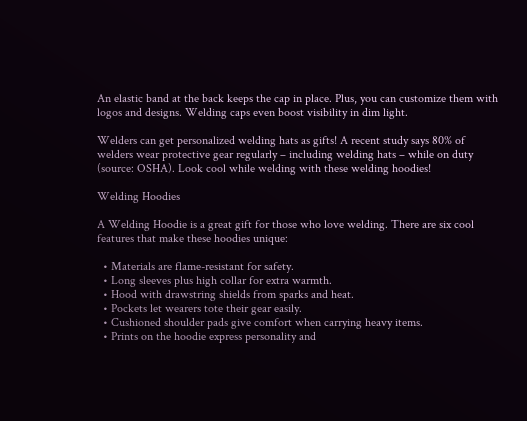An elastic band at the back keeps the cap in place. Plus, you can customize them with logos and designs. Welding caps even boost visibility in dim light.

Welders can get personalized welding hats as gifts! A recent study says 80% of welders wear protective gear regularly – including welding hats – while on duty (source: OSHA). Look cool while welding with these welding hoodies!

Welding Hoodies

A Welding Hoodie is a great gift for those who love welding. There are six cool features that make these hoodies unique:

  • Materials are flame-resistant for safety.
  • Long sleeves plus high collar for extra warmth.
  • Hood with drawstring shields from sparks and heat.
  • Pockets let wearers tote their gear easily.
  • Cushioned shoulder pads give comfort when carrying heavy items.
  • Prints on the hoodie express personality and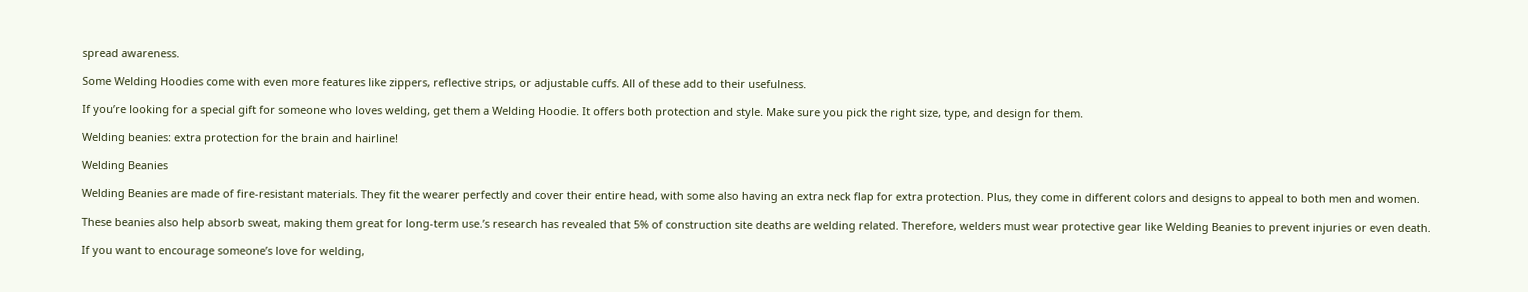spread awareness.

Some Welding Hoodies come with even more features like zippers, reflective strips, or adjustable cuffs. All of these add to their usefulness.

If you’re looking for a special gift for someone who loves welding, get them a Welding Hoodie. It offers both protection and style. Make sure you pick the right size, type, and design for them.

Welding beanies: extra protection for the brain and hairline!

Welding Beanies

Welding Beanies are made of fire-resistant materials. They fit the wearer perfectly and cover their entire head, with some also having an extra neck flap for extra protection. Plus, they come in different colors and designs to appeal to both men and women.

These beanies also help absorb sweat, making them great for long-term use.’s research has revealed that 5% of construction site deaths are welding related. Therefore, welders must wear protective gear like Welding Beanies to prevent injuries or even death.

If you want to encourage someone’s love for welding,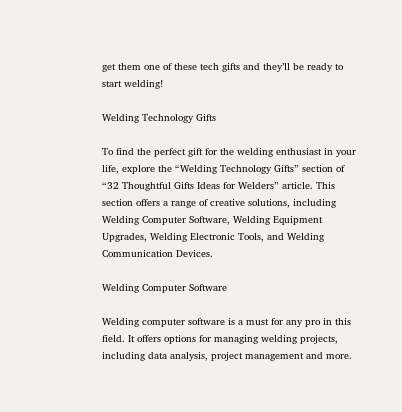get them one of these tech gifts and they’ll be ready to start welding!

Welding Technology Gifts

To find the perfect gift for the welding enthusiast in your life, explore the “Welding Technology Gifts” section of “32 Thoughtful Gifts Ideas for Welders” article. This section offers a range of creative solutions, including Welding Computer Software, Welding Equipment Upgrades, Welding Electronic Tools, and Welding Communication Devices.

Welding Computer Software

Welding computer software is a must for any pro in this field. It offers options for managing welding projects, including data analysis, project management and more.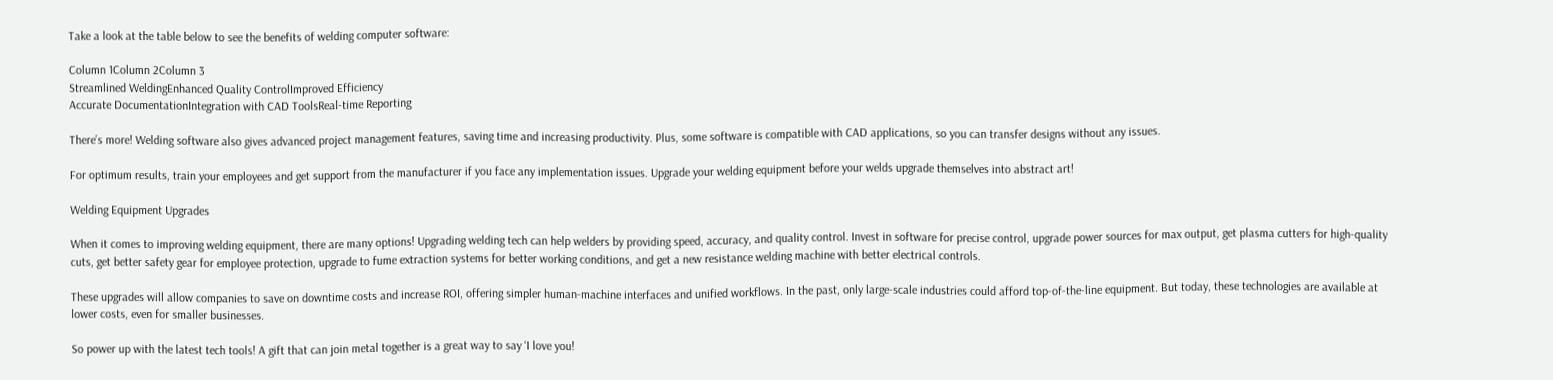Take a look at the table below to see the benefits of welding computer software:

Column 1Column 2Column 3
Streamlined WeldingEnhanced Quality ControlImproved Efficiency
Accurate DocumentationIntegration with CAD ToolsReal-time Reporting

There’s more! Welding software also gives advanced project management features, saving time and increasing productivity. Plus, some software is compatible with CAD applications, so you can transfer designs without any issues.

For optimum results, train your employees and get support from the manufacturer if you face any implementation issues. Upgrade your welding equipment before your welds upgrade themselves into abstract art!

Welding Equipment Upgrades

When it comes to improving welding equipment, there are many options! Upgrading welding tech can help welders by providing speed, accuracy, and quality control. Invest in software for precise control, upgrade power sources for max output, get plasma cutters for high-quality cuts, get better safety gear for employee protection, upgrade to fume extraction systems for better working conditions, and get a new resistance welding machine with better electrical controls.

These upgrades will allow companies to save on downtime costs and increase ROI, offering simpler human-machine interfaces and unified workflows. In the past, only large-scale industries could afford top-of-the-line equipment. But today, these technologies are available at lower costs, even for smaller businesses.

So power up with the latest tech tools! A gift that can join metal together is a great way to say ‘I love you!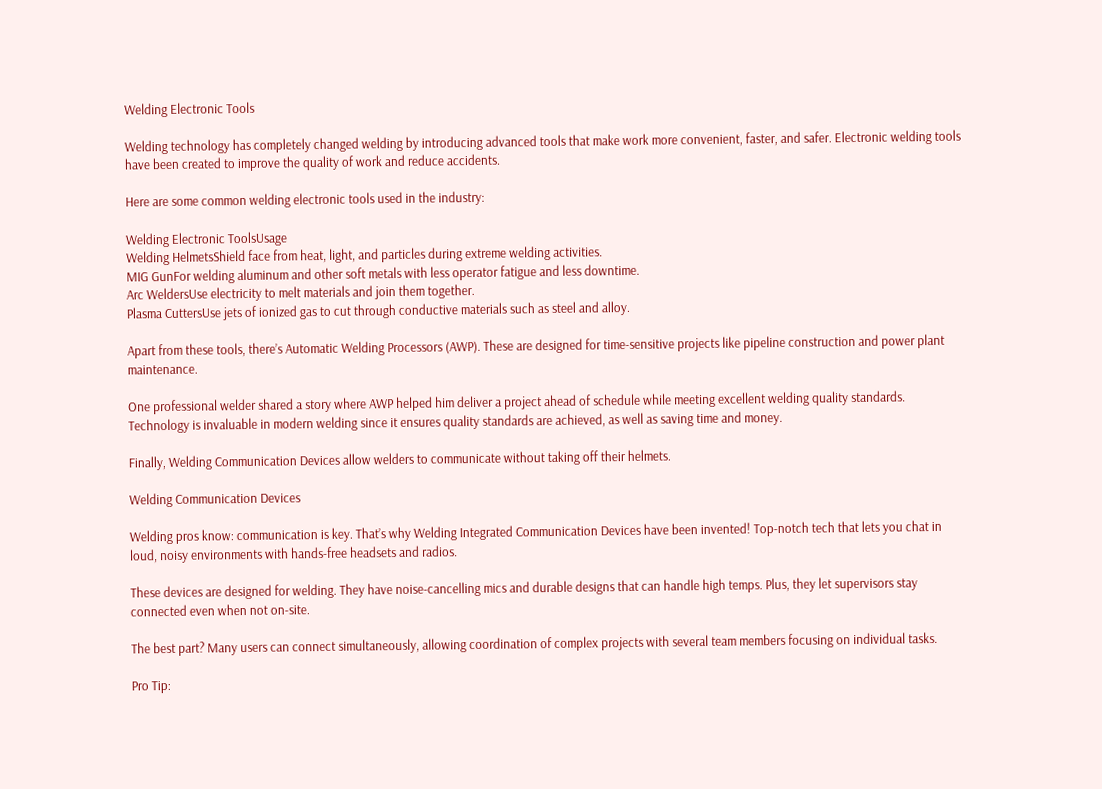Welding Electronic Tools

Welding technology has completely changed welding by introducing advanced tools that make work more convenient, faster, and safer. Electronic welding tools have been created to improve the quality of work and reduce accidents.

Here are some common welding electronic tools used in the industry:

Welding Electronic ToolsUsage
Welding HelmetsShield face from heat, light, and particles during extreme welding activities.
MIG GunFor welding aluminum and other soft metals with less operator fatigue and less downtime.
Arc WeldersUse electricity to melt materials and join them together.
Plasma CuttersUse jets of ionized gas to cut through conductive materials such as steel and alloy.

Apart from these tools, there’s Automatic Welding Processors (AWP). These are designed for time-sensitive projects like pipeline construction and power plant maintenance.

One professional welder shared a story where AWP helped him deliver a project ahead of schedule while meeting excellent welding quality standards. Technology is invaluable in modern welding since it ensures quality standards are achieved, as well as saving time and money.

Finally, Welding Communication Devices allow welders to communicate without taking off their helmets.

Welding Communication Devices

Welding pros know: communication is key. That’s why Welding Integrated Communication Devices have been invented! Top-notch tech that lets you chat in loud, noisy environments with hands-free headsets and radios.

These devices are designed for welding. They have noise-cancelling mics and durable designs that can handle high temps. Plus, they let supervisors stay connected even when not on-site.

The best part? Many users can connect simultaneously, allowing coordination of complex projects with several team members focusing on individual tasks.

Pro Tip: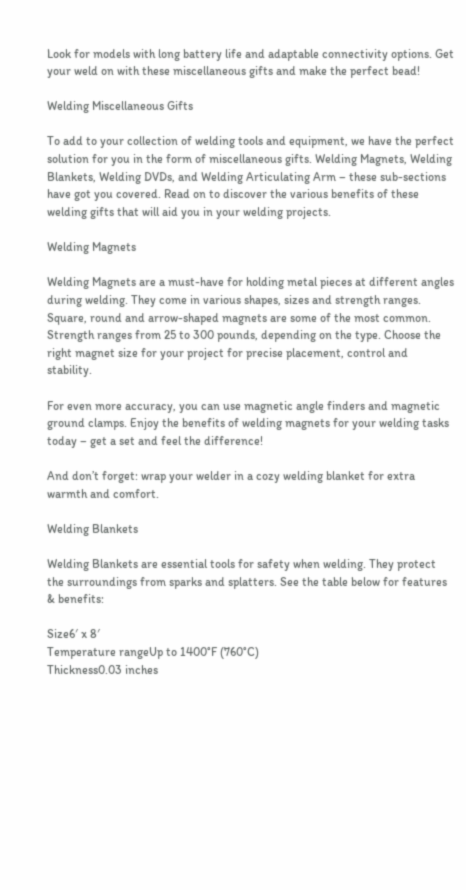Look for models with long battery life and adaptable connectivity options. Get your weld on with these miscellaneous gifts and make the perfect bead!

Welding Miscellaneous Gifts

To add to your collection of welding tools and equipment, we have the perfect solution for you in the form of miscellaneous gifts. Welding Magnets, Welding Blankets, Welding DVDs, and Welding Articulating Arm – these sub-sections have got you covered. Read on to discover the various benefits of these welding gifts that will aid you in your welding projects.

Welding Magnets

Welding Magnets are a must-have for holding metal pieces at different angles during welding. They come in various shapes, sizes and strength ranges. Square, round and arrow-shaped magnets are some of the most common. Strength ranges from 25 to 300 pounds, depending on the type. Choose the right magnet size for your project for precise placement, control and stability.

For even more accuracy, you can use magnetic angle finders and magnetic ground clamps. Enjoy the benefits of welding magnets for your welding tasks today – get a set and feel the difference!

And don’t forget: wrap your welder in a cozy welding blanket for extra warmth and comfort.

Welding Blankets

Welding Blankets are essential tools for safety when welding. They protect the surroundings from sparks and splatters. See the table below for features & benefits:

Size6′ x 8′
Temperature rangeUp to 1400°F (760°C)
Thickness0.03 inches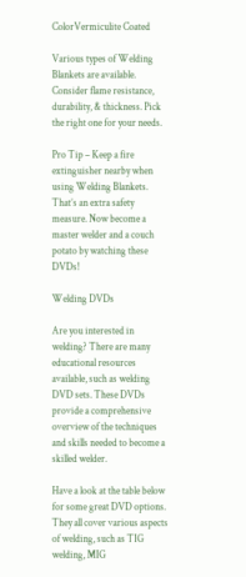ColorVermiculite Coated

Various types of Welding Blankets are available. Consider flame resistance, durability, & thickness. Pick the right one for your needs.

Pro Tip – Keep a fire extinguisher nearby when using Welding Blankets. That’s an extra safety measure. Now become a master welder and a couch potato by watching these DVDs!

Welding DVDs

Are you interested in welding? There are many educational resources available, such as welding DVD sets. These DVDs provide a comprehensive overview of the techniques and skills needed to become a skilled welder.

Have a look at the table below for some great DVD options. They all cover various aspects of welding, such as TIG welding, MIG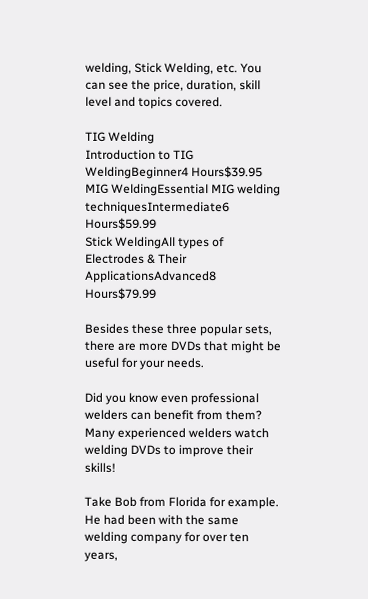welding, Stick Welding, etc. You can see the price, duration, skill level and topics covered.

TIG Welding
Introduction to TIG WeldingBeginner4 Hours$39.95
MIG WeldingEssential MIG welding techniquesIntermediate6 Hours$59.99
Stick WeldingAll types of Electrodes & Their ApplicationsAdvanced8 Hours$79.99

Besides these three popular sets, there are more DVDs that might be useful for your needs.

Did you know even professional welders can benefit from them? Many experienced welders watch welding DVDs to improve their skills!

Take Bob from Florida for example. He had been with the same welding company for over ten years,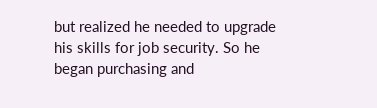but realized he needed to upgrade his skills for job security. So he began purchasing and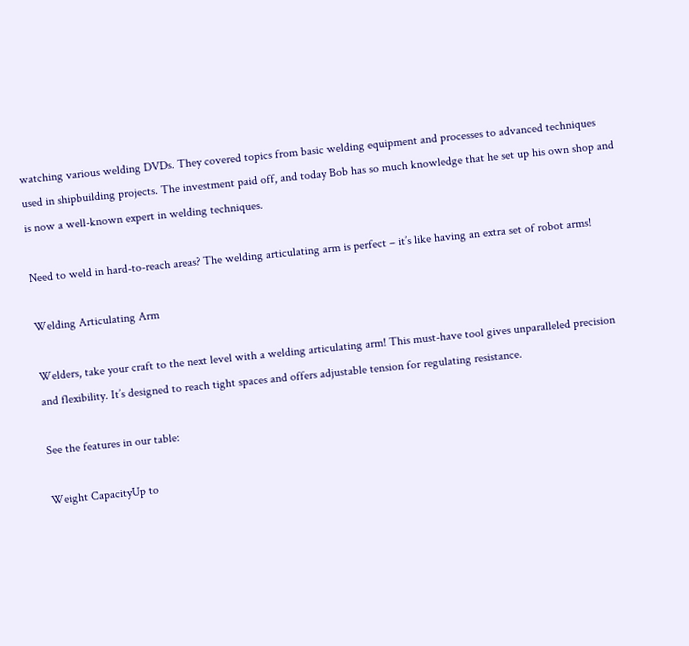watching various welding DVDs. They covered topics from basic welding equipment and processes to advanced techniques used in shipbuilding projects. The investment paid off, and today Bob has so much knowledge that he set up his own shop and is now a well-known expert in welding techniques.

Need to weld in hard-to-reach areas? The welding articulating arm is perfect – it’s like having an extra set of robot arms!

Welding Articulating Arm

Welders, take your craft to the next level with a welding articulating arm! This must-have tool gives unparalleled precision and flexibility. It’s designed to reach tight spaces and offers adjustable tension for regulating resistance.

See the features in our table:

Weight CapacityUp to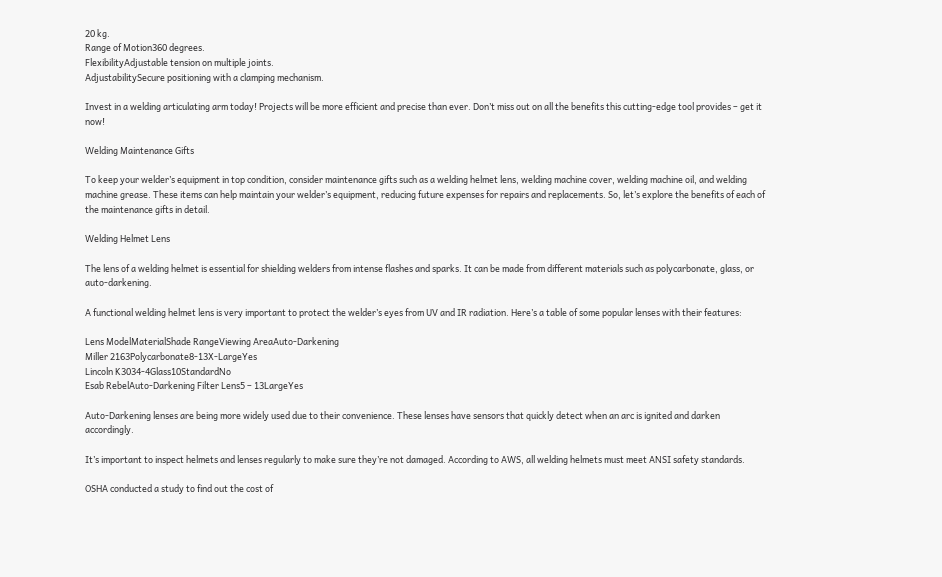20 kg.
Range of Motion360 degrees.
FlexibilityAdjustable tension on multiple joints.
AdjustabilitySecure positioning with a clamping mechanism.

Invest in a welding articulating arm today! Projects will be more efficient and precise than ever. Don’t miss out on all the benefits this cutting-edge tool provides – get it now!

Welding Maintenance Gifts

To keep your welder’s equipment in top condition, consider maintenance gifts such as a welding helmet lens, welding machine cover, welding machine oil, and welding machine grease. These items can help maintain your welder’s equipment, reducing future expenses for repairs and replacements. So, let’s explore the benefits of each of the maintenance gifts in detail.

Welding Helmet Lens

The lens of a welding helmet is essential for shielding welders from intense flashes and sparks. It can be made from different materials such as polycarbonate, glass, or auto-darkening.

A functional welding helmet lens is very important to protect the welder’s eyes from UV and IR radiation. Here’s a table of some popular lenses with their features:

Lens ModelMaterialShade RangeViewing AreaAuto-Darkening
Miller 2163Polycarbonate8-13X-LargeYes
Lincoln K3034-4Glass10StandardNo
Esab RebelAuto-Darkening Filter Lens5 – 13LargeYes

Auto-Darkening lenses are being more widely used due to their convenience. These lenses have sensors that quickly detect when an arc is ignited and darken accordingly.

It’s important to inspect helmets and lenses regularly to make sure they’re not damaged. According to AWS, all welding helmets must meet ANSI safety standards.

OSHA conducted a study to find out the cost of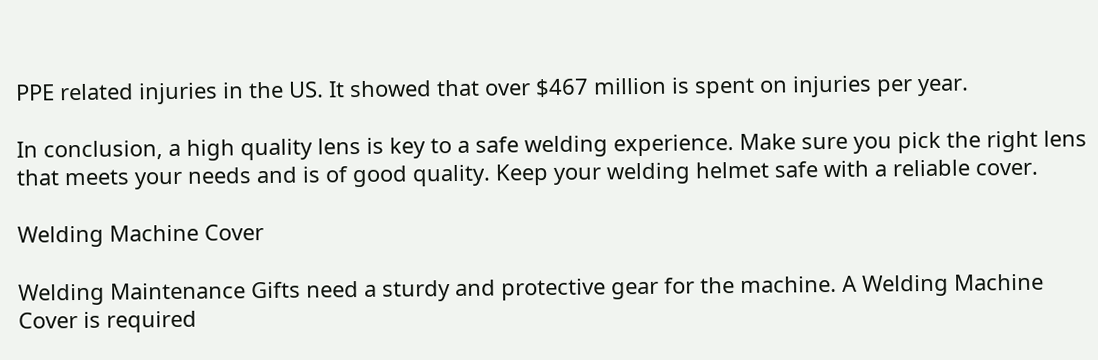PPE related injuries in the US. It showed that over $467 million is spent on injuries per year.

In conclusion, a high quality lens is key to a safe welding experience. Make sure you pick the right lens that meets your needs and is of good quality. Keep your welding helmet safe with a reliable cover.

Welding Machine Cover

Welding Maintenance Gifts need a sturdy and protective gear for the machine. A Welding Machine Cover is required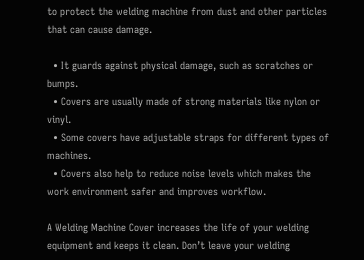to protect the welding machine from dust and other particles that can cause damage.

  • It guards against physical damage, such as scratches or bumps.
  • Covers are usually made of strong materials like nylon or vinyl.
  • Some covers have adjustable straps for different types of machines.
  • Covers also help to reduce noise levels which makes the work environment safer and improves workflow.

A Welding Machine Cover increases the life of your welding equipment and keeps it clean. Don’t leave your welding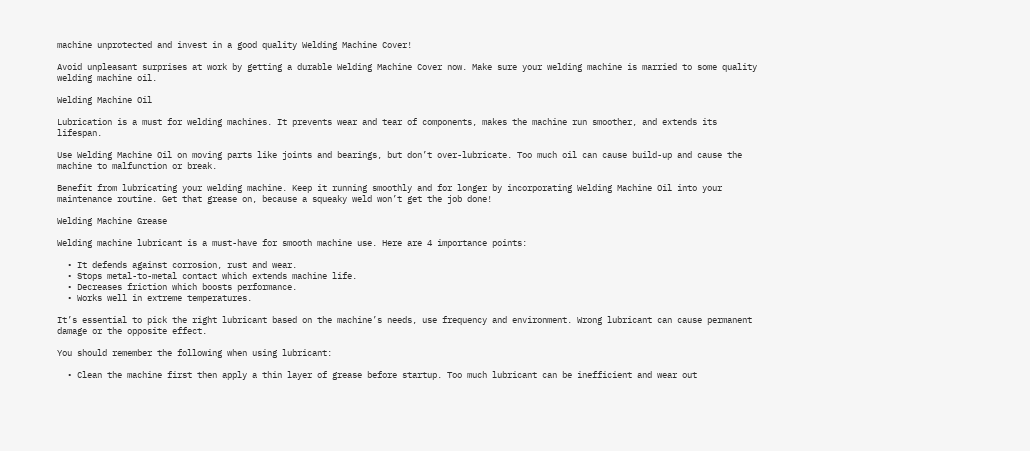machine unprotected and invest in a good quality Welding Machine Cover!

Avoid unpleasant surprises at work by getting a durable Welding Machine Cover now. Make sure your welding machine is married to some quality welding machine oil.

Welding Machine Oil

Lubrication is a must for welding machines. It prevents wear and tear of components, makes the machine run smoother, and extends its lifespan.

Use Welding Machine Oil on moving parts like joints and bearings, but don’t over-lubricate. Too much oil can cause build-up and cause the machine to malfunction or break.

Benefit from lubricating your welding machine. Keep it running smoothly and for longer by incorporating Welding Machine Oil into your maintenance routine. Get that grease on, because a squeaky weld won’t get the job done!

Welding Machine Grease

Welding machine lubricant is a must-have for smooth machine use. Here are 4 importance points:

  • It defends against corrosion, rust and wear.
  • Stops metal-to-metal contact which extends machine life.
  • Decreases friction which boosts performance.
  • Works well in extreme temperatures.

It’s essential to pick the right lubricant based on the machine’s needs, use frequency and environment. Wrong lubricant can cause permanent damage or the opposite effect.

You should remember the following when using lubricant:

  • Clean the machine first then apply a thin layer of grease before startup. Too much lubricant can be inefficient and wear out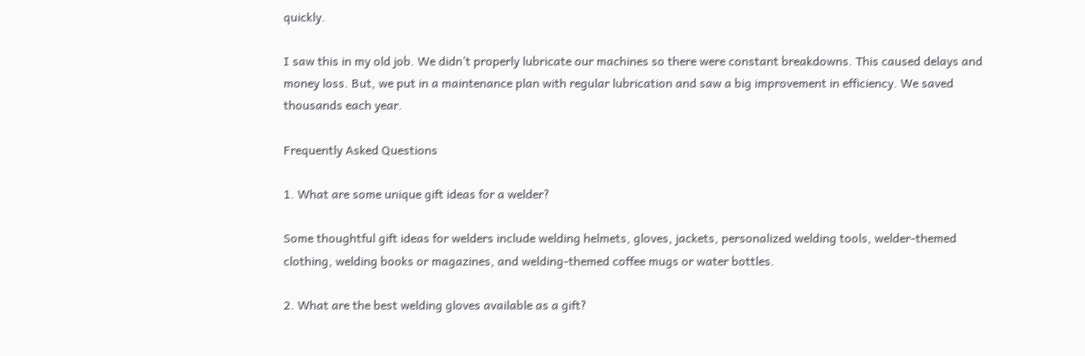quickly.

I saw this in my old job. We didn’t properly lubricate our machines so there were constant breakdowns. This caused delays and money loss. But, we put in a maintenance plan with regular lubrication and saw a big improvement in efficiency. We saved thousands each year.

Frequently Asked Questions

1. What are some unique gift ideas for a welder?

Some thoughtful gift ideas for welders include welding helmets, gloves, jackets, personalized welding tools, welder-themed clothing, welding books or magazines, and welding-themed coffee mugs or water bottles.

2. What are the best welding gloves available as a gift?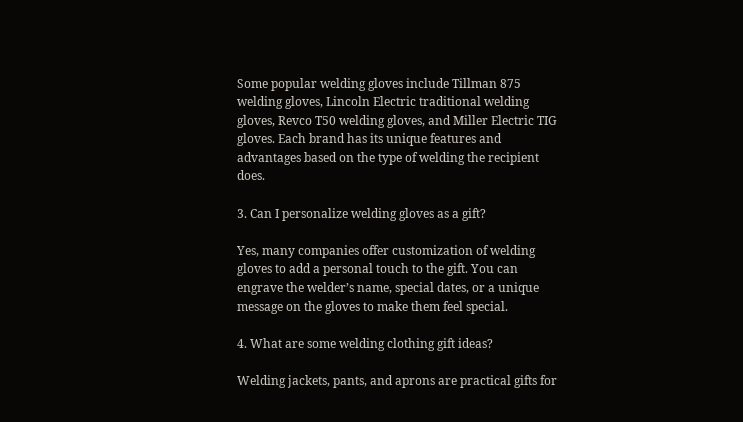Some popular welding gloves include Tillman 875 welding gloves, Lincoln Electric traditional welding gloves, Revco T50 welding gloves, and Miller Electric TIG gloves. Each brand has its unique features and advantages based on the type of welding the recipient does.

3. Can I personalize welding gloves as a gift?

Yes, many companies offer customization of welding gloves to add a personal touch to the gift. You can engrave the welder’s name, special dates, or a unique message on the gloves to make them feel special.

4. What are some welding clothing gift ideas?

Welding jackets, pants, and aprons are practical gifts for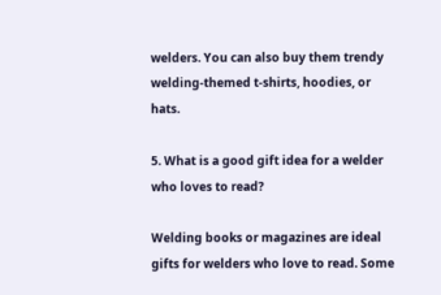welders. You can also buy them trendy welding-themed t-shirts, hoodies, or hats.

5. What is a good gift idea for a welder who loves to read?

Welding books or magazines are ideal gifts for welders who love to read. Some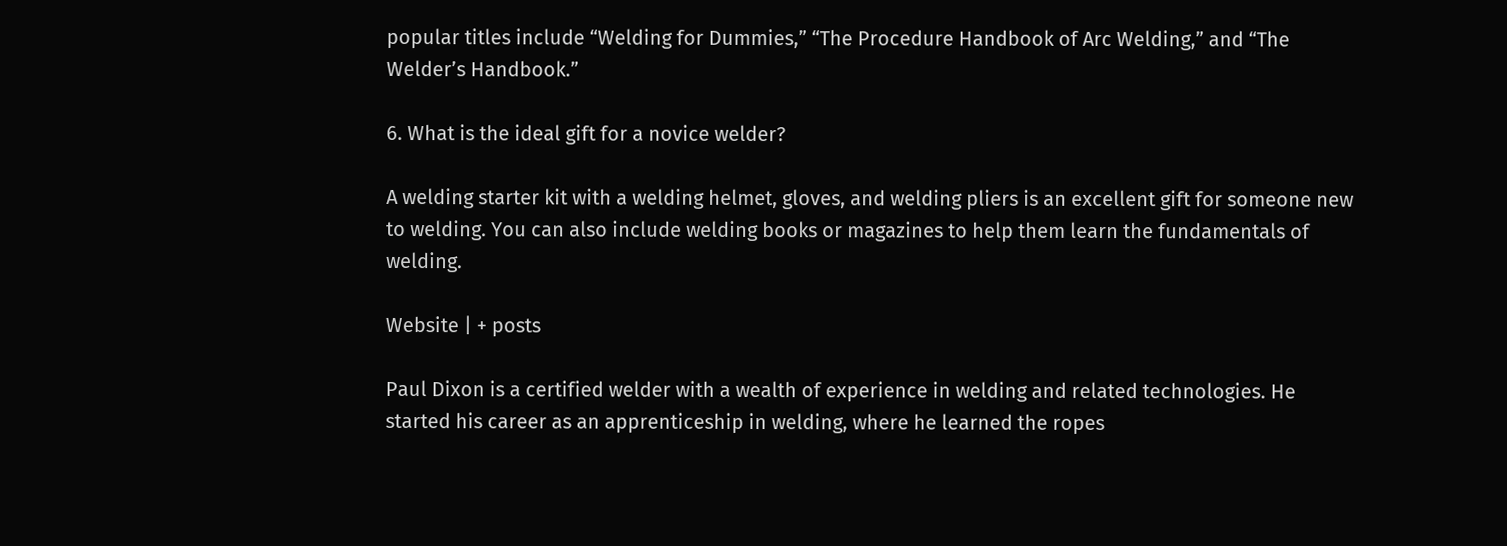popular titles include “Welding for Dummies,” “The Procedure Handbook of Arc Welding,” and “The Welder’s Handbook.”

6. What is the ideal gift for a novice welder?

A welding starter kit with a welding helmet, gloves, and welding pliers is an excellent gift for someone new to welding. You can also include welding books or magazines to help them learn the fundamentals of welding.

Website | + posts

Paul Dixon is a certified welder with a wealth of experience in welding and related technologies. He started his career as an apprenticeship in welding, where he learned the ropes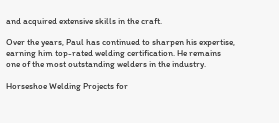and acquired extensive skills in the craft.

Over the years, Paul has continued to sharpen his expertise, earning him top-rated welding certification. He remains one of the most outstanding welders in the industry.

Horseshoe Welding Projects for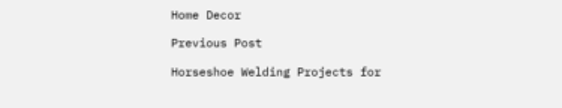Home Decor

Previous Post

Horseshoe Welding Projects for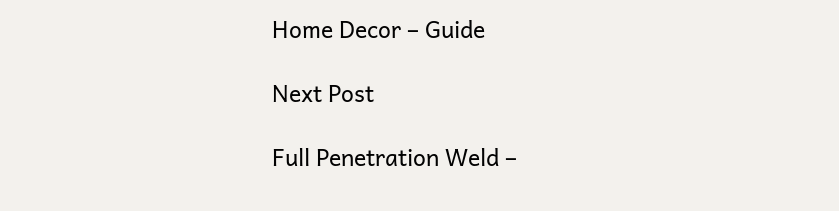Home Decor – Guide

Next Post

Full Penetration Weld –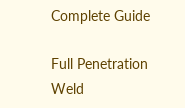Complete Guide

Full Penetration Weld